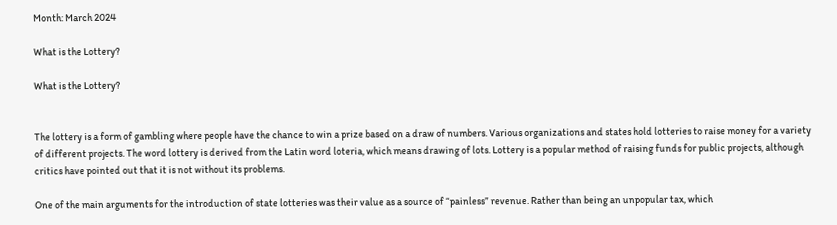Month: March 2024

What is the Lottery?

What is the Lottery?


The lottery is a form of gambling where people have the chance to win a prize based on a draw of numbers. Various organizations and states hold lotteries to raise money for a variety of different projects. The word lottery is derived from the Latin word loteria, which means drawing of lots. Lottery is a popular method of raising funds for public projects, although critics have pointed out that it is not without its problems.

One of the main arguments for the introduction of state lotteries was their value as a source of “painless” revenue. Rather than being an unpopular tax, which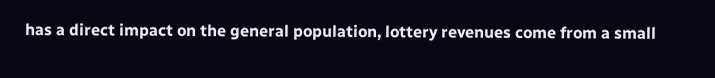has a direct impact on the general population, lottery revenues come from a small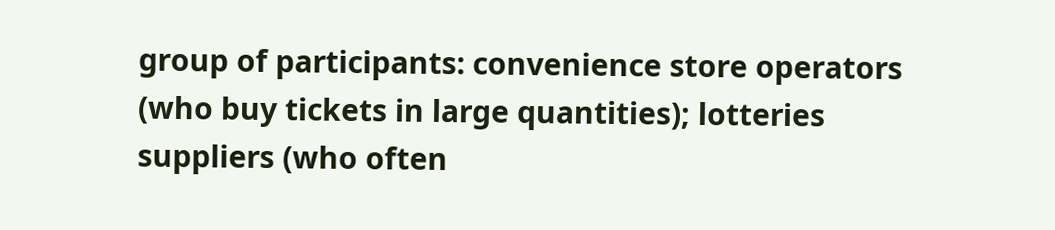group of participants: convenience store operators (who buy tickets in large quantities); lotteries suppliers (who often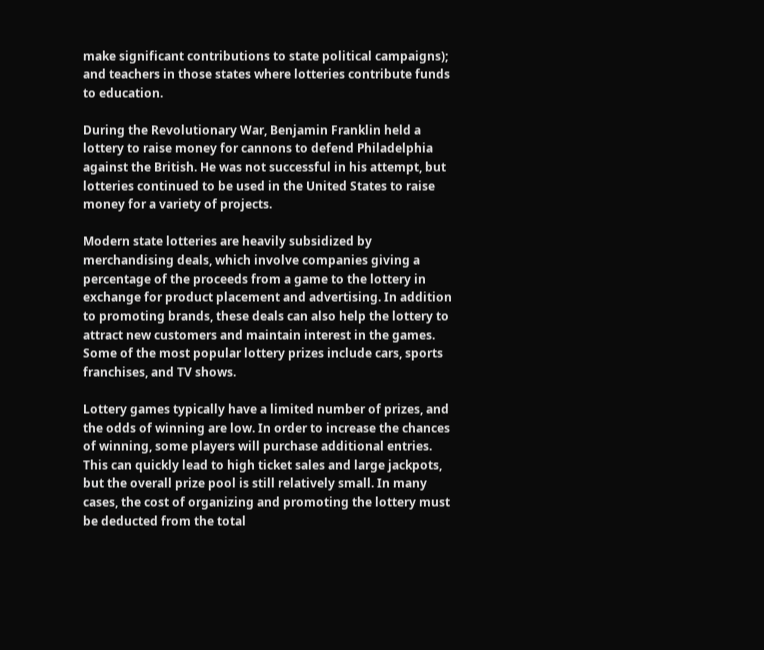make significant contributions to state political campaigns); and teachers in those states where lotteries contribute funds to education.

During the Revolutionary War, Benjamin Franklin held a lottery to raise money for cannons to defend Philadelphia against the British. He was not successful in his attempt, but lotteries continued to be used in the United States to raise money for a variety of projects.

Modern state lotteries are heavily subsidized by merchandising deals, which involve companies giving a percentage of the proceeds from a game to the lottery in exchange for product placement and advertising. In addition to promoting brands, these deals can also help the lottery to attract new customers and maintain interest in the games. Some of the most popular lottery prizes include cars, sports franchises, and TV shows.

Lottery games typically have a limited number of prizes, and the odds of winning are low. In order to increase the chances of winning, some players will purchase additional entries. This can quickly lead to high ticket sales and large jackpots, but the overall prize pool is still relatively small. In many cases, the cost of organizing and promoting the lottery must be deducted from the total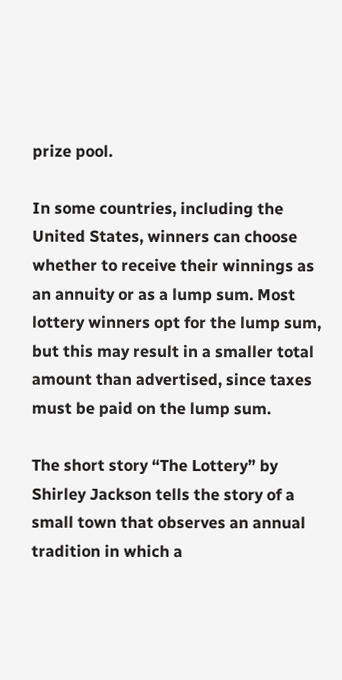prize pool.

In some countries, including the United States, winners can choose whether to receive their winnings as an annuity or as a lump sum. Most lottery winners opt for the lump sum, but this may result in a smaller total amount than advertised, since taxes must be paid on the lump sum.

The short story “The Lottery” by Shirley Jackson tells the story of a small town that observes an annual tradition in which a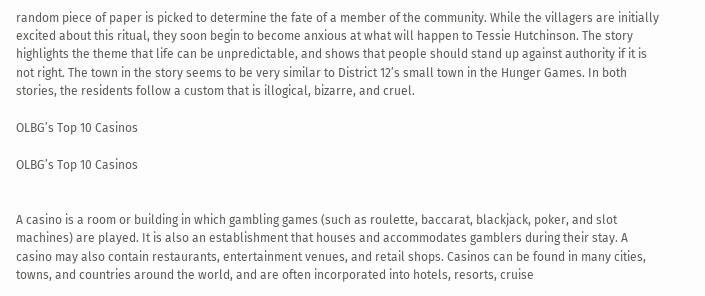random piece of paper is picked to determine the fate of a member of the community. While the villagers are initially excited about this ritual, they soon begin to become anxious at what will happen to Tessie Hutchinson. The story highlights the theme that life can be unpredictable, and shows that people should stand up against authority if it is not right. The town in the story seems to be very similar to District 12’s small town in the Hunger Games. In both stories, the residents follow a custom that is illogical, bizarre, and cruel.

OLBG’s Top 10 Casinos

OLBG’s Top 10 Casinos


A casino is a room or building in which gambling games (such as roulette, baccarat, blackjack, poker, and slot machines) are played. It is also an establishment that houses and accommodates gamblers during their stay. A casino may also contain restaurants, entertainment venues, and retail shops. Casinos can be found in many cities, towns, and countries around the world, and are often incorporated into hotels, resorts, cruise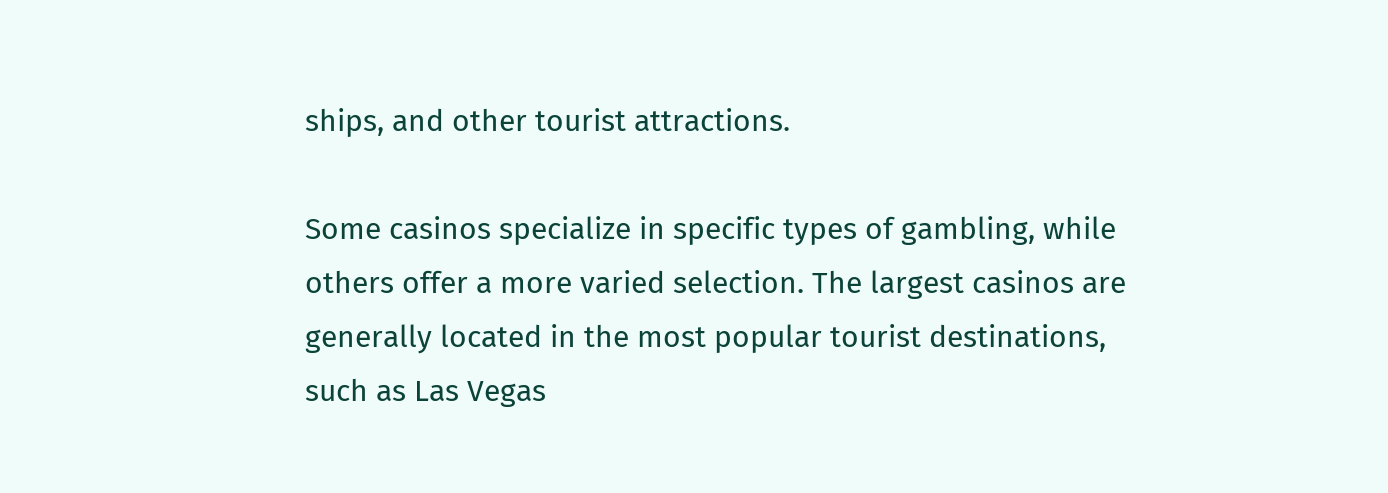ships, and other tourist attractions.

Some casinos specialize in specific types of gambling, while others offer a more varied selection. The largest casinos are generally located in the most popular tourist destinations, such as Las Vegas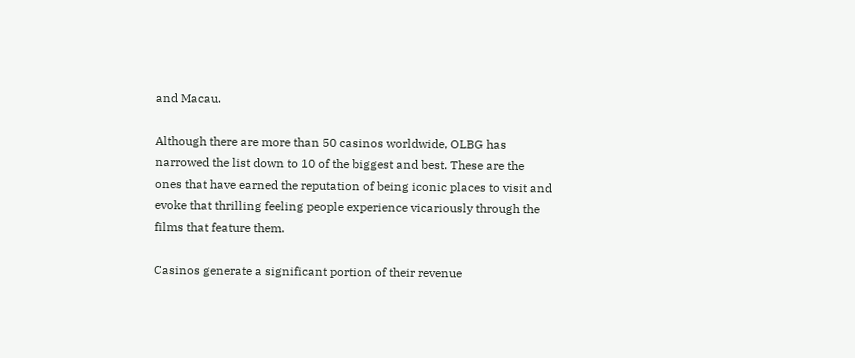and Macau.

Although there are more than 50 casinos worldwide, OLBG has narrowed the list down to 10 of the biggest and best. These are the ones that have earned the reputation of being iconic places to visit and evoke that thrilling feeling people experience vicariously through the films that feature them.

Casinos generate a significant portion of their revenue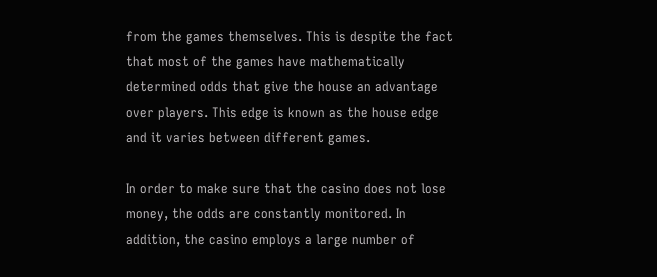from the games themselves. This is despite the fact that most of the games have mathematically determined odds that give the house an advantage over players. This edge is known as the house edge and it varies between different games.

In order to make sure that the casino does not lose money, the odds are constantly monitored. In addition, the casino employs a large number of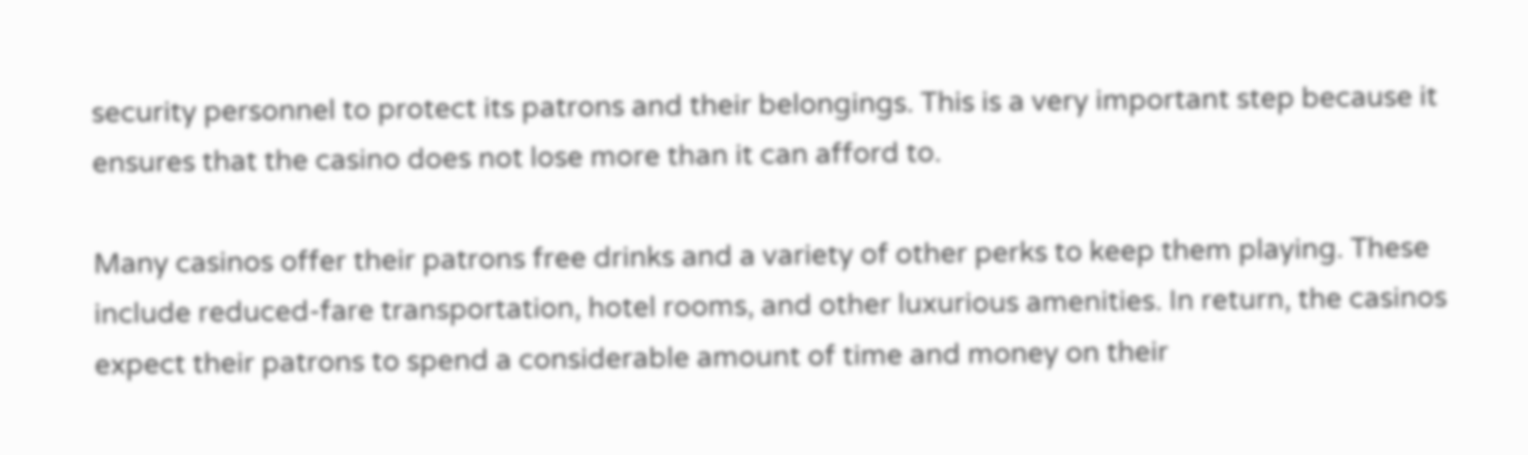security personnel to protect its patrons and their belongings. This is a very important step because it ensures that the casino does not lose more than it can afford to.

Many casinos offer their patrons free drinks and a variety of other perks to keep them playing. These include reduced-fare transportation, hotel rooms, and other luxurious amenities. In return, the casinos expect their patrons to spend a considerable amount of time and money on their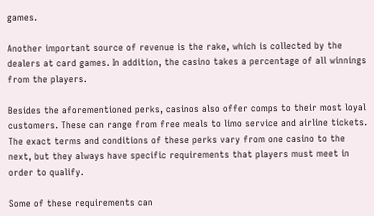games.

Another important source of revenue is the rake, which is collected by the dealers at card games. In addition, the casino takes a percentage of all winnings from the players.

Besides the aforementioned perks, casinos also offer comps to their most loyal customers. These can range from free meals to limo service and airline tickets. The exact terms and conditions of these perks vary from one casino to the next, but they always have specific requirements that players must meet in order to qualify.

Some of these requirements can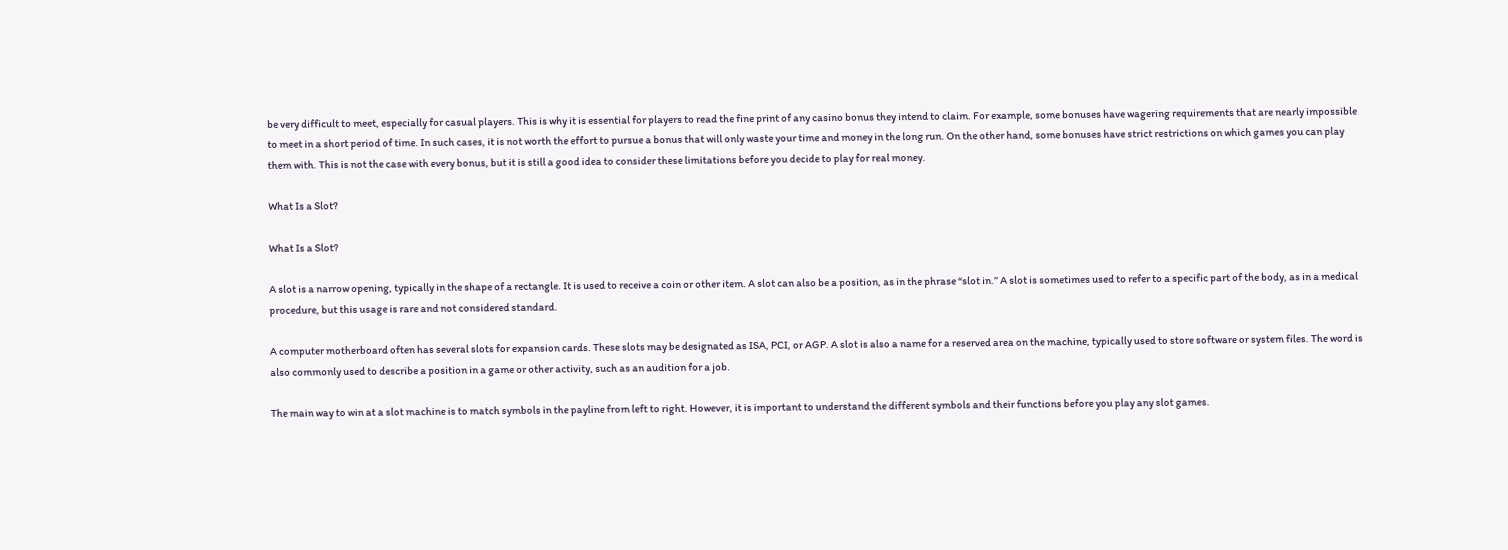be very difficult to meet, especially for casual players. This is why it is essential for players to read the fine print of any casino bonus they intend to claim. For example, some bonuses have wagering requirements that are nearly impossible to meet in a short period of time. In such cases, it is not worth the effort to pursue a bonus that will only waste your time and money in the long run. On the other hand, some bonuses have strict restrictions on which games you can play them with. This is not the case with every bonus, but it is still a good idea to consider these limitations before you decide to play for real money.

What Is a Slot?

What Is a Slot?

A slot is a narrow opening, typically in the shape of a rectangle. It is used to receive a coin or other item. A slot can also be a position, as in the phrase “slot in.” A slot is sometimes used to refer to a specific part of the body, as in a medical procedure, but this usage is rare and not considered standard.

A computer motherboard often has several slots for expansion cards. These slots may be designated as ISA, PCI, or AGP. A slot is also a name for a reserved area on the machine, typically used to store software or system files. The word is also commonly used to describe a position in a game or other activity, such as an audition for a job.

The main way to win at a slot machine is to match symbols in the payline from left to right. However, it is important to understand the different symbols and their functions before you play any slot games.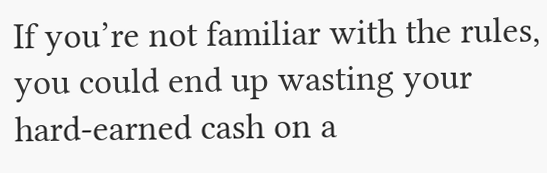If you’re not familiar with the rules, you could end up wasting your hard-earned cash on a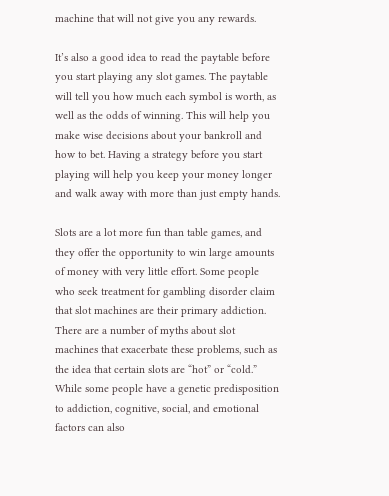machine that will not give you any rewards.

It’s also a good idea to read the paytable before you start playing any slot games. The paytable will tell you how much each symbol is worth, as well as the odds of winning. This will help you make wise decisions about your bankroll and how to bet. Having a strategy before you start playing will help you keep your money longer and walk away with more than just empty hands.

Slots are a lot more fun than table games, and they offer the opportunity to win large amounts of money with very little effort. Some people who seek treatment for gambling disorder claim that slot machines are their primary addiction. There are a number of myths about slot machines that exacerbate these problems, such as the idea that certain slots are “hot” or “cold.” While some people have a genetic predisposition to addiction, cognitive, social, and emotional factors can also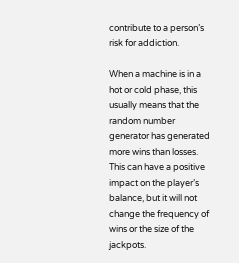contribute to a person’s risk for addiction.

When a machine is in a hot or cold phase, this usually means that the random number generator has generated more wins than losses. This can have a positive impact on the player’s balance, but it will not change the frequency of wins or the size of the jackpots.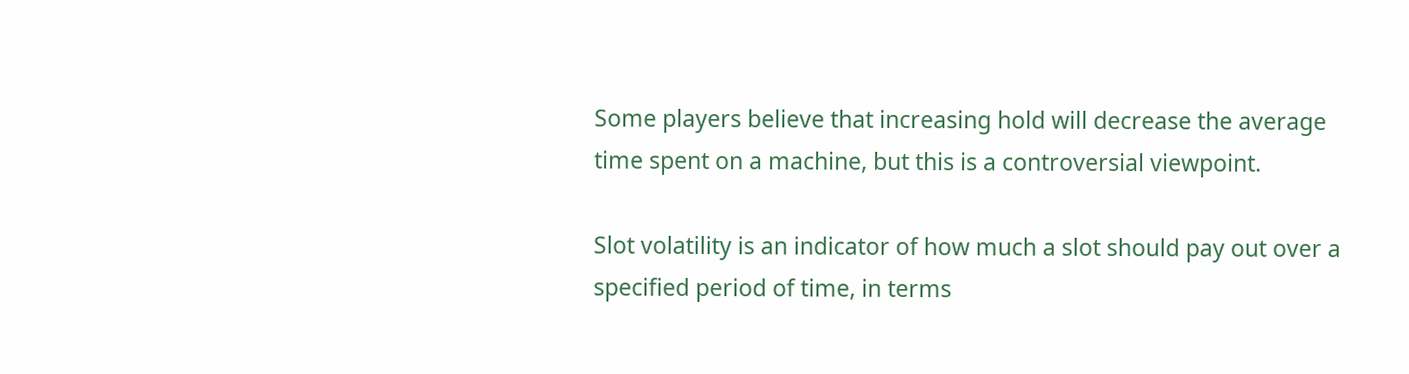Some players believe that increasing hold will decrease the average time spent on a machine, but this is a controversial viewpoint.

Slot volatility is an indicator of how much a slot should pay out over a specified period of time, in terms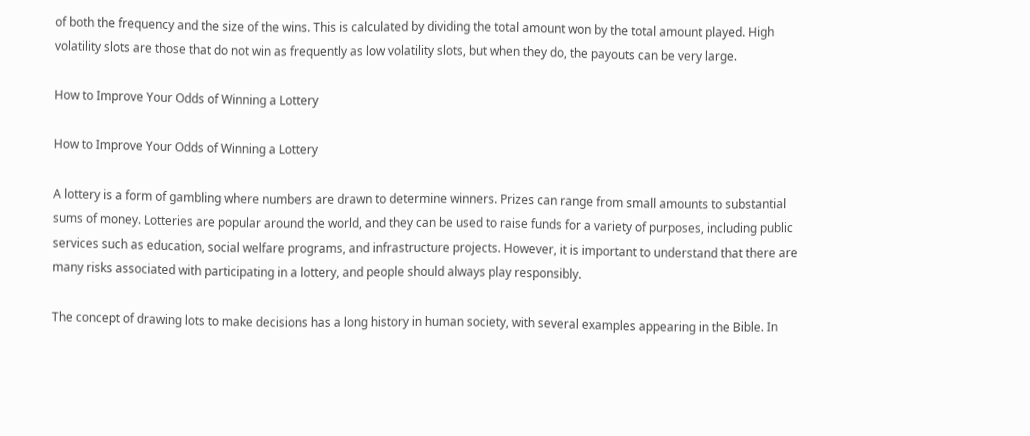of both the frequency and the size of the wins. This is calculated by dividing the total amount won by the total amount played. High volatility slots are those that do not win as frequently as low volatility slots, but when they do, the payouts can be very large.

How to Improve Your Odds of Winning a Lottery

How to Improve Your Odds of Winning a Lottery

A lottery is a form of gambling where numbers are drawn to determine winners. Prizes can range from small amounts to substantial sums of money. Lotteries are popular around the world, and they can be used to raise funds for a variety of purposes, including public services such as education, social welfare programs, and infrastructure projects. However, it is important to understand that there are many risks associated with participating in a lottery, and people should always play responsibly.

The concept of drawing lots to make decisions has a long history in human society, with several examples appearing in the Bible. In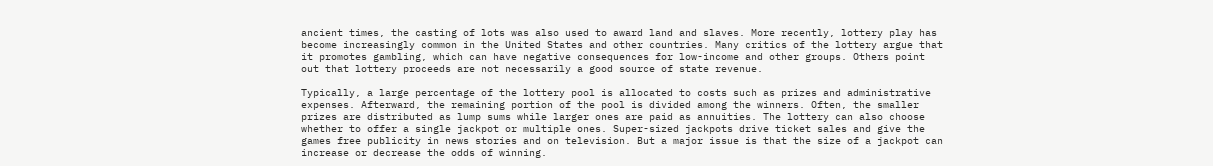ancient times, the casting of lots was also used to award land and slaves. More recently, lottery play has become increasingly common in the United States and other countries. Many critics of the lottery argue that it promotes gambling, which can have negative consequences for low-income and other groups. Others point out that lottery proceeds are not necessarily a good source of state revenue.

Typically, a large percentage of the lottery pool is allocated to costs such as prizes and administrative expenses. Afterward, the remaining portion of the pool is divided among the winners. Often, the smaller prizes are distributed as lump sums while larger ones are paid as annuities. The lottery can also choose whether to offer a single jackpot or multiple ones. Super-sized jackpots drive ticket sales and give the games free publicity in news stories and on television. But a major issue is that the size of a jackpot can increase or decrease the odds of winning.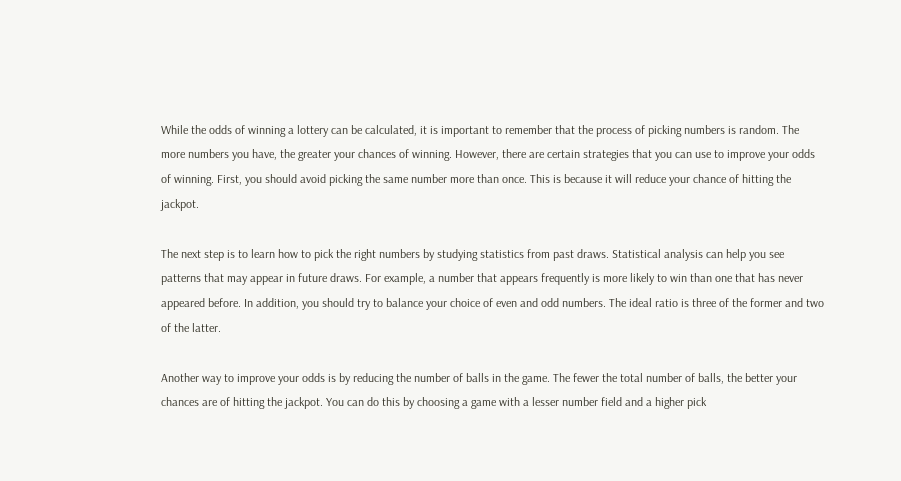While the odds of winning a lottery can be calculated, it is important to remember that the process of picking numbers is random. The more numbers you have, the greater your chances of winning. However, there are certain strategies that you can use to improve your odds of winning. First, you should avoid picking the same number more than once. This is because it will reduce your chance of hitting the jackpot.

The next step is to learn how to pick the right numbers by studying statistics from past draws. Statistical analysis can help you see patterns that may appear in future draws. For example, a number that appears frequently is more likely to win than one that has never appeared before. In addition, you should try to balance your choice of even and odd numbers. The ideal ratio is three of the former and two of the latter.

Another way to improve your odds is by reducing the number of balls in the game. The fewer the total number of balls, the better your chances are of hitting the jackpot. You can do this by choosing a game with a lesser number field and a higher pick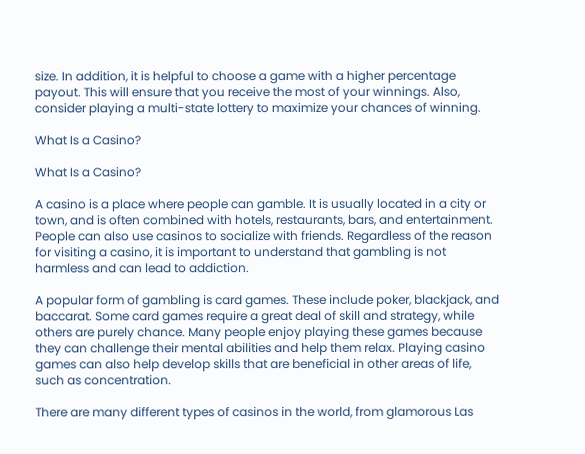size. In addition, it is helpful to choose a game with a higher percentage payout. This will ensure that you receive the most of your winnings. Also, consider playing a multi-state lottery to maximize your chances of winning.

What Is a Casino?

What Is a Casino?

A casino is a place where people can gamble. It is usually located in a city or town, and is often combined with hotels, restaurants, bars, and entertainment. People can also use casinos to socialize with friends. Regardless of the reason for visiting a casino, it is important to understand that gambling is not harmless and can lead to addiction.

A popular form of gambling is card games. These include poker, blackjack, and baccarat. Some card games require a great deal of skill and strategy, while others are purely chance. Many people enjoy playing these games because they can challenge their mental abilities and help them relax. Playing casino games can also help develop skills that are beneficial in other areas of life, such as concentration.

There are many different types of casinos in the world, from glamorous Las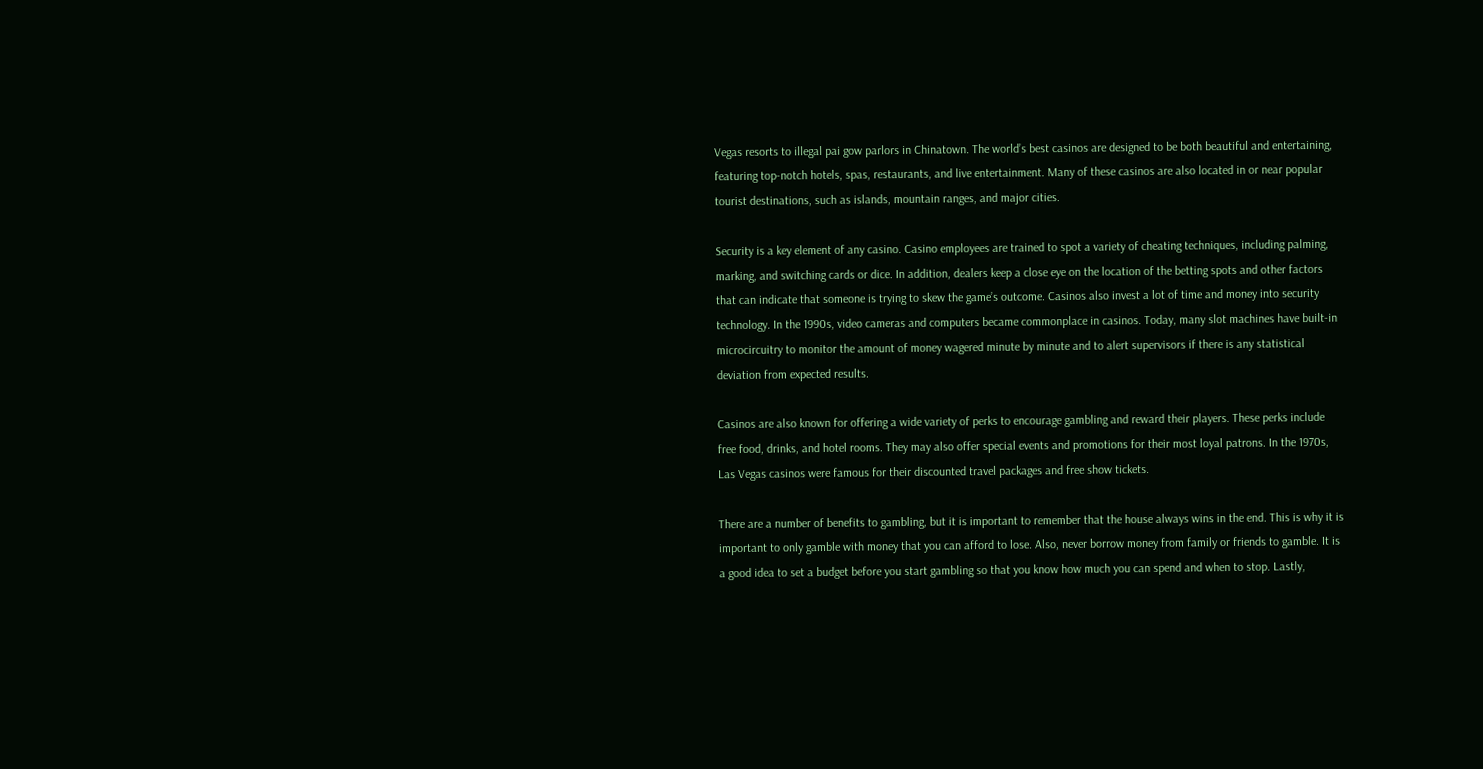Vegas resorts to illegal pai gow parlors in Chinatown. The world’s best casinos are designed to be both beautiful and entertaining, featuring top-notch hotels, spas, restaurants, and live entertainment. Many of these casinos are also located in or near popular tourist destinations, such as islands, mountain ranges, and major cities.

Security is a key element of any casino. Casino employees are trained to spot a variety of cheating techniques, including palming, marking, and switching cards or dice. In addition, dealers keep a close eye on the location of the betting spots and other factors that can indicate that someone is trying to skew the game’s outcome. Casinos also invest a lot of time and money into security technology. In the 1990s, video cameras and computers became commonplace in casinos. Today, many slot machines have built-in microcircuitry to monitor the amount of money wagered minute by minute and to alert supervisors if there is any statistical deviation from expected results.

Casinos are also known for offering a wide variety of perks to encourage gambling and reward their players. These perks include free food, drinks, and hotel rooms. They may also offer special events and promotions for their most loyal patrons. In the 1970s, Las Vegas casinos were famous for their discounted travel packages and free show tickets.

There are a number of benefits to gambling, but it is important to remember that the house always wins in the end. This is why it is important to only gamble with money that you can afford to lose. Also, never borrow money from family or friends to gamble. It is a good idea to set a budget before you start gambling so that you know how much you can spend and when to stop. Lastly,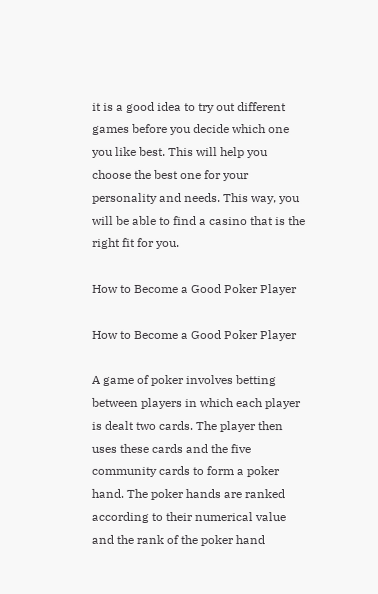it is a good idea to try out different games before you decide which one you like best. This will help you choose the best one for your personality and needs. This way, you will be able to find a casino that is the right fit for you.

How to Become a Good Poker Player

How to Become a Good Poker Player

A game of poker involves betting between players in which each player is dealt two cards. The player then uses these cards and the five community cards to form a poker hand. The poker hands are ranked according to their numerical value and the rank of the poker hand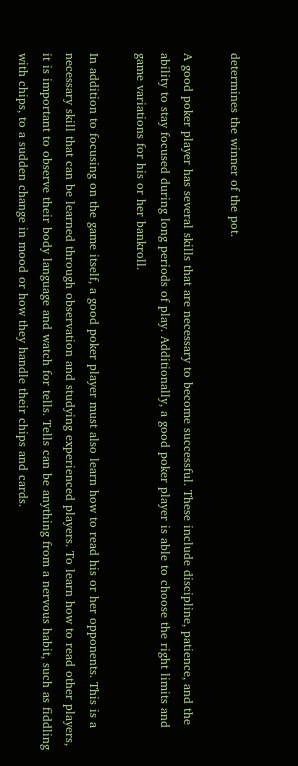determines the winner of the pot.

A good poker player has several skills that are necessary to become successful. These include discipline, patience, and the ability to stay focused during long periods of play. Additionally, a good poker player is able to choose the right limits and game variations for his or her bankroll.

In addition to focusing on the game itself, a good poker player must also learn how to read his or her opponents. This is a necessary skill that can be learned through observation and studying experienced players. To learn how to read other players, it is important to observe their body language and watch for tells. Tells can be anything from a nervous habit, such as fiddling with chips, to a sudden change in mood or how they handle their chips and cards.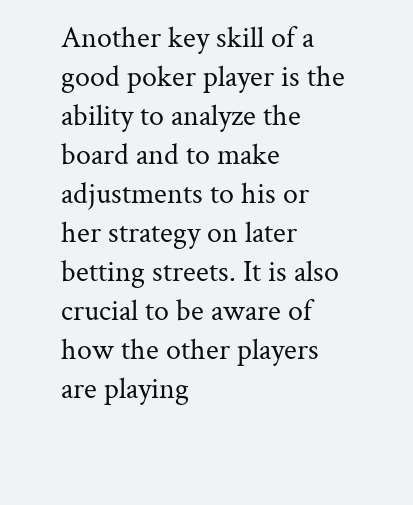Another key skill of a good poker player is the ability to analyze the board and to make adjustments to his or her strategy on later betting streets. It is also crucial to be aware of how the other players are playing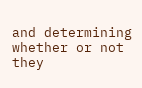and determining whether or not they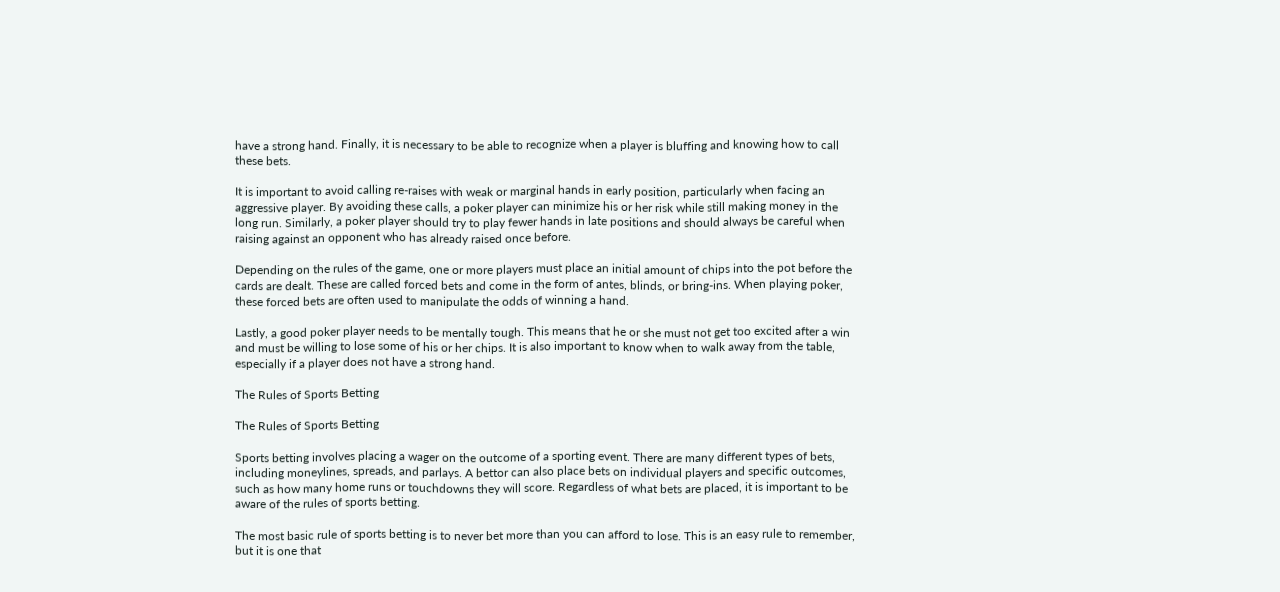have a strong hand. Finally, it is necessary to be able to recognize when a player is bluffing and knowing how to call these bets.

It is important to avoid calling re-raises with weak or marginal hands in early position, particularly when facing an aggressive player. By avoiding these calls, a poker player can minimize his or her risk while still making money in the long run. Similarly, a poker player should try to play fewer hands in late positions and should always be careful when raising against an opponent who has already raised once before.

Depending on the rules of the game, one or more players must place an initial amount of chips into the pot before the cards are dealt. These are called forced bets and come in the form of antes, blinds, or bring-ins. When playing poker, these forced bets are often used to manipulate the odds of winning a hand.

Lastly, a good poker player needs to be mentally tough. This means that he or she must not get too excited after a win and must be willing to lose some of his or her chips. It is also important to know when to walk away from the table, especially if a player does not have a strong hand.

The Rules of Sports Betting

The Rules of Sports Betting

Sports betting involves placing a wager on the outcome of a sporting event. There are many different types of bets, including moneylines, spreads, and parlays. A bettor can also place bets on individual players and specific outcomes, such as how many home runs or touchdowns they will score. Regardless of what bets are placed, it is important to be aware of the rules of sports betting.

The most basic rule of sports betting is to never bet more than you can afford to lose. This is an easy rule to remember, but it is one that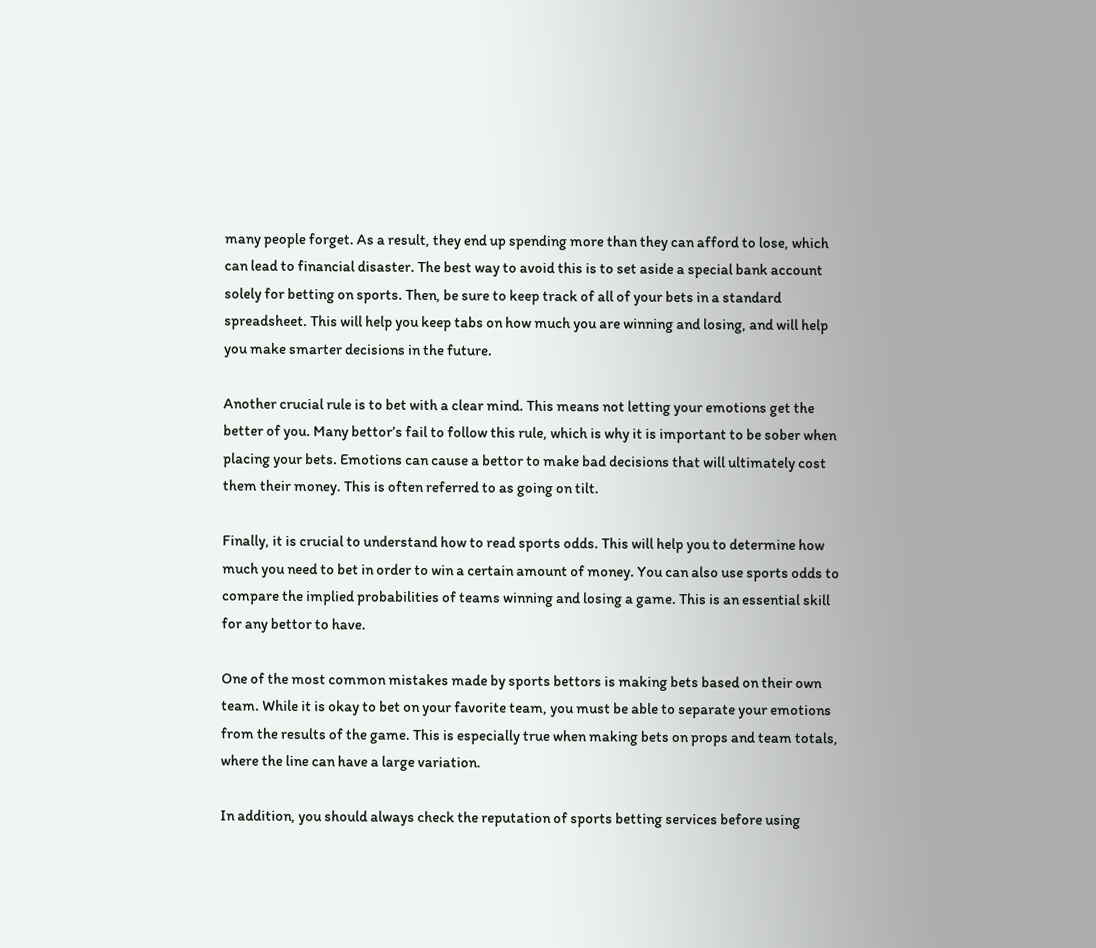many people forget. As a result, they end up spending more than they can afford to lose, which can lead to financial disaster. The best way to avoid this is to set aside a special bank account solely for betting on sports. Then, be sure to keep track of all of your bets in a standard spreadsheet. This will help you keep tabs on how much you are winning and losing, and will help you make smarter decisions in the future.

Another crucial rule is to bet with a clear mind. This means not letting your emotions get the better of you. Many bettor’s fail to follow this rule, which is why it is important to be sober when placing your bets. Emotions can cause a bettor to make bad decisions that will ultimately cost them their money. This is often referred to as going on tilt.

Finally, it is crucial to understand how to read sports odds. This will help you to determine how much you need to bet in order to win a certain amount of money. You can also use sports odds to compare the implied probabilities of teams winning and losing a game. This is an essential skill for any bettor to have.

One of the most common mistakes made by sports bettors is making bets based on their own team. While it is okay to bet on your favorite team, you must be able to separate your emotions from the results of the game. This is especially true when making bets on props and team totals, where the line can have a large variation.

In addition, you should always check the reputation of sports betting services before using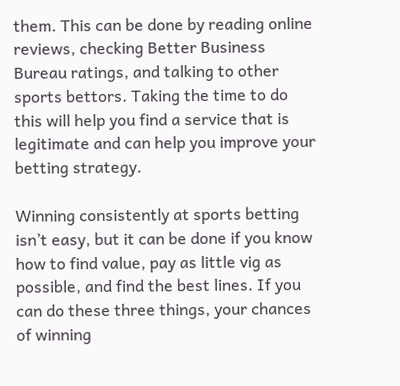them. This can be done by reading online reviews, checking Better Business Bureau ratings, and talking to other sports bettors. Taking the time to do this will help you find a service that is legitimate and can help you improve your betting strategy.

Winning consistently at sports betting isn’t easy, but it can be done if you know how to find value, pay as little vig as possible, and find the best lines. If you can do these three things, your chances of winning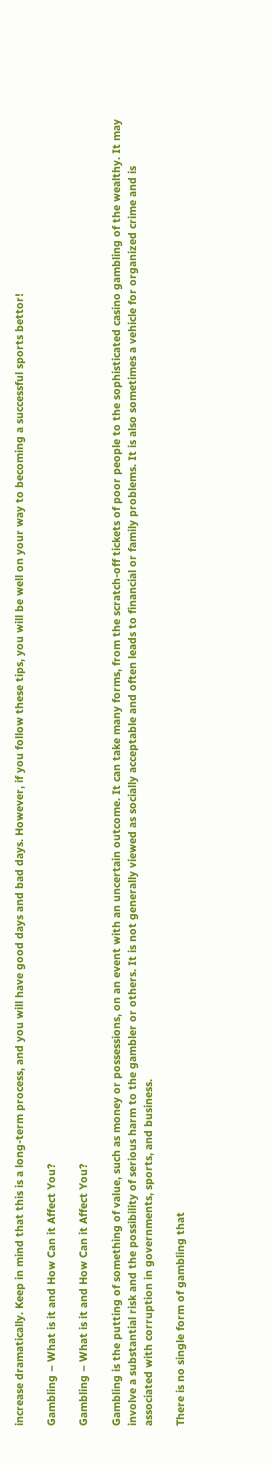increase dramatically. Keep in mind that this is a long-term process, and you will have good days and bad days. However, if you follow these tips, you will be well on your way to becoming a successful sports bettor!

Gambling – What is it and How Can it Affect You?

Gambling – What is it and How Can it Affect You?

Gambling is the putting of something of value, such as money or possessions, on an event with an uncertain outcome. It can take many forms, from the scratch-off tickets of poor people to the sophisticated casino gambling of the wealthy. It may involve a substantial risk and the possibility of serious harm to the gambler or others. It is not generally viewed as socially acceptable and often leads to financial or family problems. It is also sometimes a vehicle for organized crime and is associated with corruption in governments, sports, and business.

There is no single form of gambling that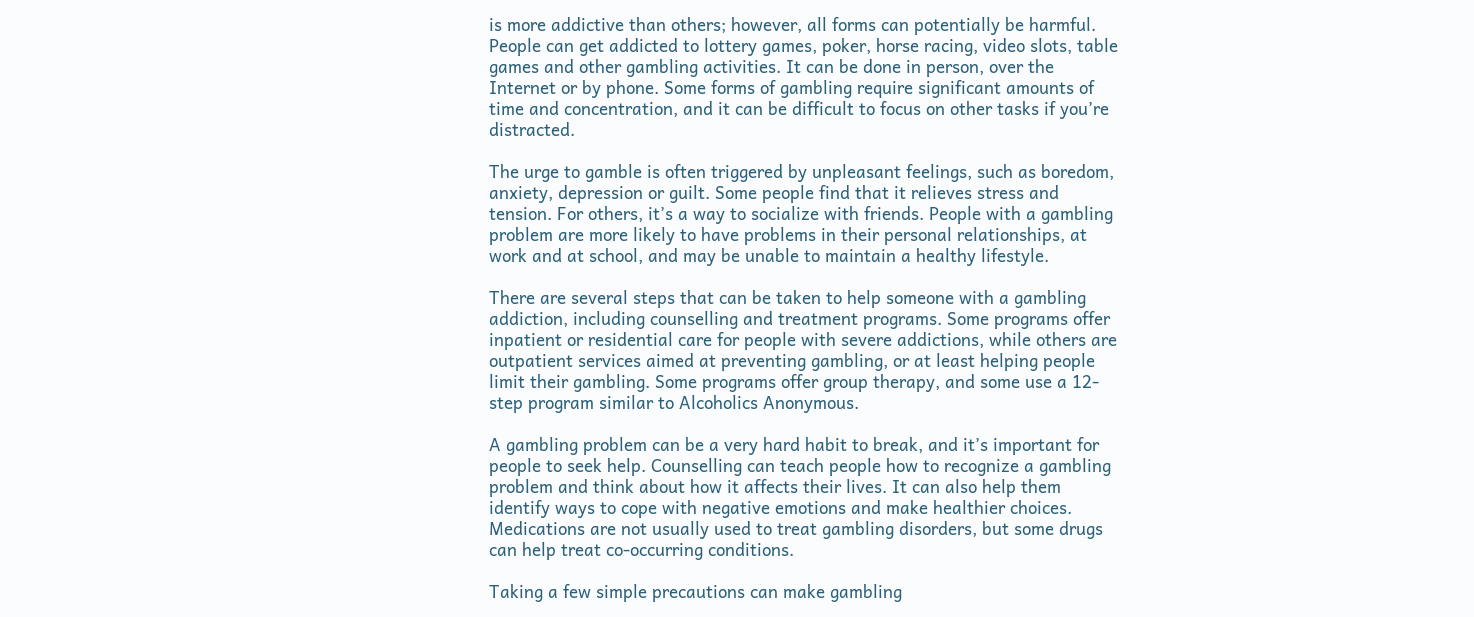is more addictive than others; however, all forms can potentially be harmful. People can get addicted to lottery games, poker, horse racing, video slots, table games and other gambling activities. It can be done in person, over the Internet or by phone. Some forms of gambling require significant amounts of time and concentration, and it can be difficult to focus on other tasks if you’re distracted.

The urge to gamble is often triggered by unpleasant feelings, such as boredom, anxiety, depression or guilt. Some people find that it relieves stress and tension. For others, it’s a way to socialize with friends. People with a gambling problem are more likely to have problems in their personal relationships, at work and at school, and may be unable to maintain a healthy lifestyle.

There are several steps that can be taken to help someone with a gambling addiction, including counselling and treatment programs. Some programs offer inpatient or residential care for people with severe addictions, while others are outpatient services aimed at preventing gambling, or at least helping people limit their gambling. Some programs offer group therapy, and some use a 12-step program similar to Alcoholics Anonymous.

A gambling problem can be a very hard habit to break, and it’s important for people to seek help. Counselling can teach people how to recognize a gambling problem and think about how it affects their lives. It can also help them identify ways to cope with negative emotions and make healthier choices. Medications are not usually used to treat gambling disorders, but some drugs can help treat co-occurring conditions.

Taking a few simple precautions can make gambling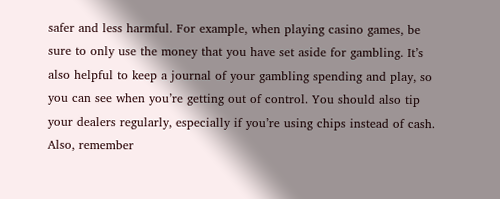safer and less harmful. For example, when playing casino games, be sure to only use the money that you have set aside for gambling. It’s also helpful to keep a journal of your gambling spending and play, so you can see when you’re getting out of control. You should also tip your dealers regularly, especially if you’re using chips instead of cash. Also, remember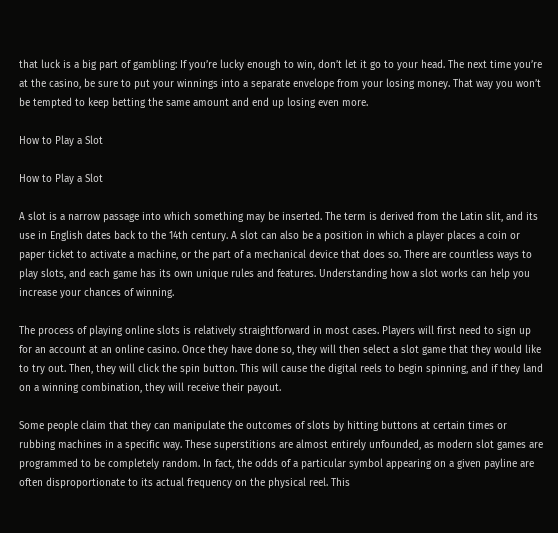that luck is a big part of gambling: If you’re lucky enough to win, don’t let it go to your head. The next time you’re at the casino, be sure to put your winnings into a separate envelope from your losing money. That way you won’t be tempted to keep betting the same amount and end up losing even more.

How to Play a Slot

How to Play a Slot

A slot is a narrow passage into which something may be inserted. The term is derived from the Latin slit, and its use in English dates back to the 14th century. A slot can also be a position in which a player places a coin or paper ticket to activate a machine, or the part of a mechanical device that does so. There are countless ways to play slots, and each game has its own unique rules and features. Understanding how a slot works can help you increase your chances of winning.

The process of playing online slots is relatively straightforward in most cases. Players will first need to sign up for an account at an online casino. Once they have done so, they will then select a slot game that they would like to try out. Then, they will click the spin button. This will cause the digital reels to begin spinning, and if they land on a winning combination, they will receive their payout.

Some people claim that they can manipulate the outcomes of slots by hitting buttons at certain times or rubbing machines in a specific way. These superstitions are almost entirely unfounded, as modern slot games are programmed to be completely random. In fact, the odds of a particular symbol appearing on a given payline are often disproportionate to its actual frequency on the physical reel. This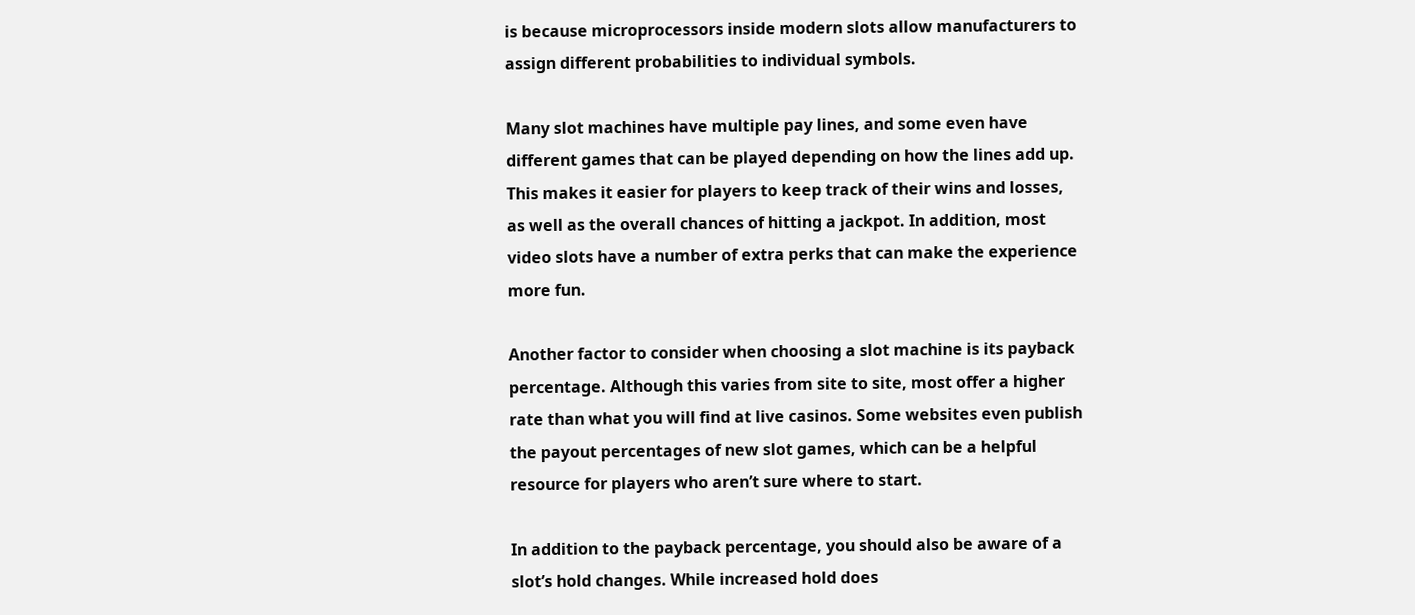is because microprocessors inside modern slots allow manufacturers to assign different probabilities to individual symbols.

Many slot machines have multiple pay lines, and some even have different games that can be played depending on how the lines add up. This makes it easier for players to keep track of their wins and losses, as well as the overall chances of hitting a jackpot. In addition, most video slots have a number of extra perks that can make the experience more fun.

Another factor to consider when choosing a slot machine is its payback percentage. Although this varies from site to site, most offer a higher rate than what you will find at live casinos. Some websites even publish the payout percentages of new slot games, which can be a helpful resource for players who aren’t sure where to start.

In addition to the payback percentage, you should also be aware of a slot’s hold changes. While increased hold does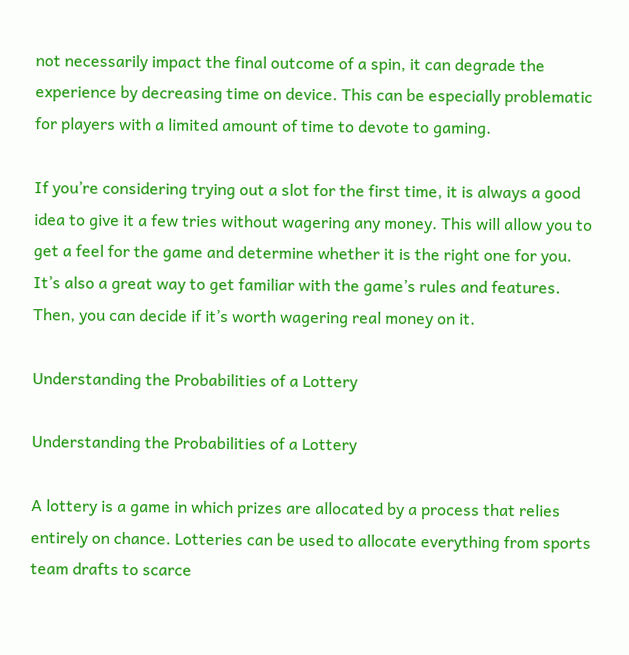not necessarily impact the final outcome of a spin, it can degrade the experience by decreasing time on device. This can be especially problematic for players with a limited amount of time to devote to gaming.

If you’re considering trying out a slot for the first time, it is always a good idea to give it a few tries without wagering any money. This will allow you to get a feel for the game and determine whether it is the right one for you. It’s also a great way to get familiar with the game’s rules and features. Then, you can decide if it’s worth wagering real money on it.

Understanding the Probabilities of a Lottery

Understanding the Probabilities of a Lottery

A lottery is a game in which prizes are allocated by a process that relies entirely on chance. Lotteries can be used to allocate everything from sports team drafts to scarce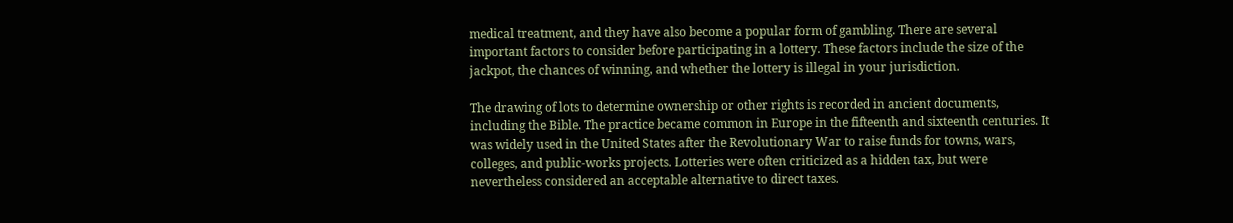medical treatment, and they have also become a popular form of gambling. There are several important factors to consider before participating in a lottery. These factors include the size of the jackpot, the chances of winning, and whether the lottery is illegal in your jurisdiction.

The drawing of lots to determine ownership or other rights is recorded in ancient documents, including the Bible. The practice became common in Europe in the fifteenth and sixteenth centuries. It was widely used in the United States after the Revolutionary War to raise funds for towns, wars, colleges, and public-works projects. Lotteries were often criticized as a hidden tax, but were nevertheless considered an acceptable alternative to direct taxes.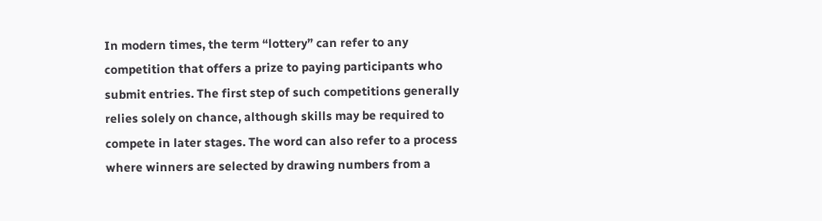In modern times, the term “lottery” can refer to any competition that offers a prize to paying participants who submit entries. The first step of such competitions generally relies solely on chance, although skills may be required to compete in later stages. The word can also refer to a process where winners are selected by drawing numbers from a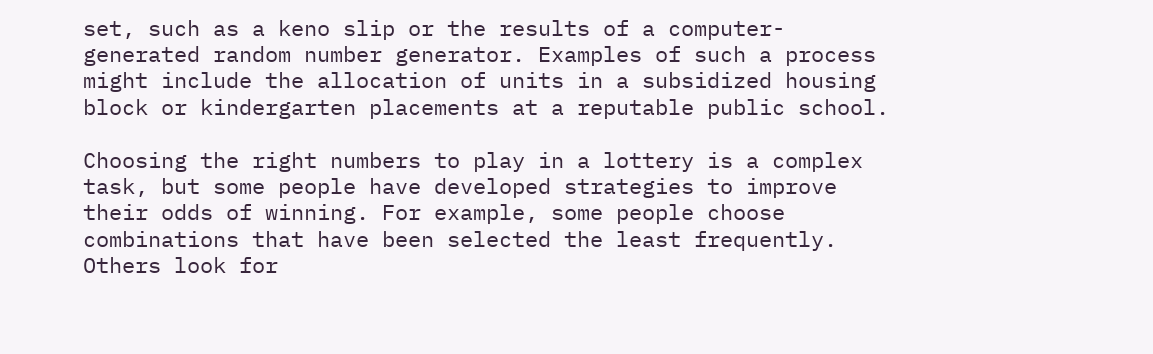set, such as a keno slip or the results of a computer-generated random number generator. Examples of such a process might include the allocation of units in a subsidized housing block or kindergarten placements at a reputable public school.

Choosing the right numbers to play in a lottery is a complex task, but some people have developed strategies to improve their odds of winning. For example, some people choose combinations that have been selected the least frequently. Others look for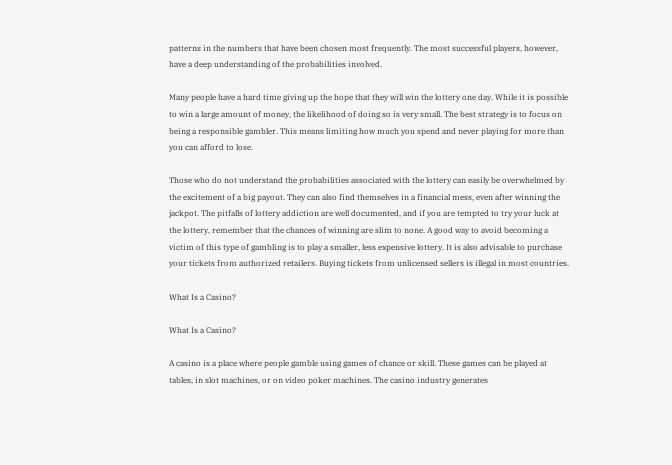patterns in the numbers that have been chosen most frequently. The most successful players, however, have a deep understanding of the probabilities involved.

Many people have a hard time giving up the hope that they will win the lottery one day. While it is possible to win a large amount of money, the likelihood of doing so is very small. The best strategy is to focus on being a responsible gambler. This means limiting how much you spend and never playing for more than you can afford to lose.

Those who do not understand the probabilities associated with the lottery can easily be overwhelmed by the excitement of a big payout. They can also find themselves in a financial mess, even after winning the jackpot. The pitfalls of lottery addiction are well documented, and if you are tempted to try your luck at the lottery, remember that the chances of winning are slim to none. A good way to avoid becoming a victim of this type of gambling is to play a smaller, less expensive lottery. It is also advisable to purchase your tickets from authorized retailers. Buying tickets from unlicensed sellers is illegal in most countries.

What Is a Casino?

What Is a Casino?

A casino is a place where people gamble using games of chance or skill. These games can be played at tables, in slot machines, or on video poker machines. The casino industry generates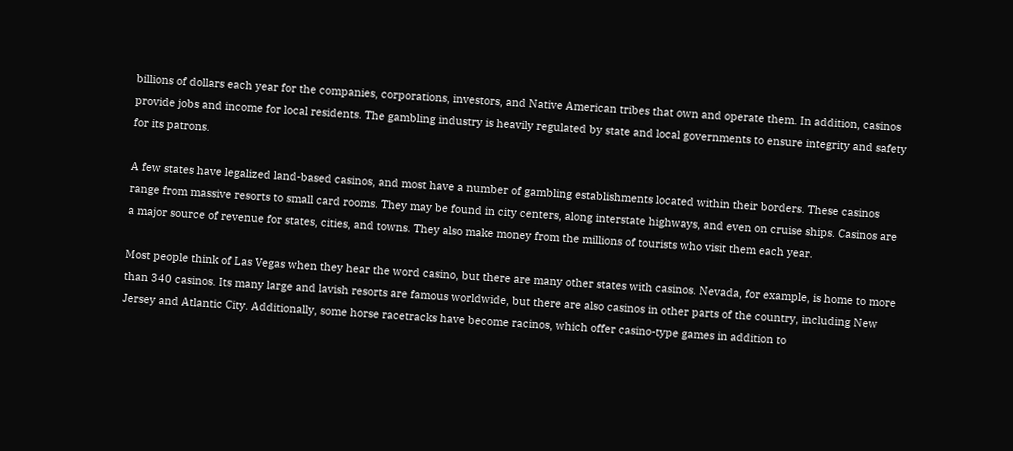billions of dollars each year for the companies, corporations, investors, and Native American tribes that own and operate them. In addition, casinos provide jobs and income for local residents. The gambling industry is heavily regulated by state and local governments to ensure integrity and safety for its patrons.

A few states have legalized land-based casinos, and most have a number of gambling establishments located within their borders. These casinos range from massive resorts to small card rooms. They may be found in city centers, along interstate highways, and even on cruise ships. Casinos are a major source of revenue for states, cities, and towns. They also make money from the millions of tourists who visit them each year.

Most people think of Las Vegas when they hear the word casino, but there are many other states with casinos. Nevada, for example, is home to more than 340 casinos. Its many large and lavish resorts are famous worldwide, but there are also casinos in other parts of the country, including New Jersey and Atlantic City. Additionally, some horse racetracks have become racinos, which offer casino-type games in addition to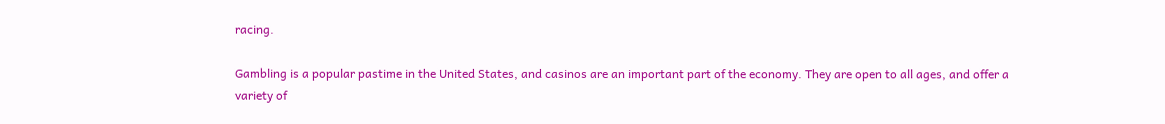racing.

Gambling is a popular pastime in the United States, and casinos are an important part of the economy. They are open to all ages, and offer a variety of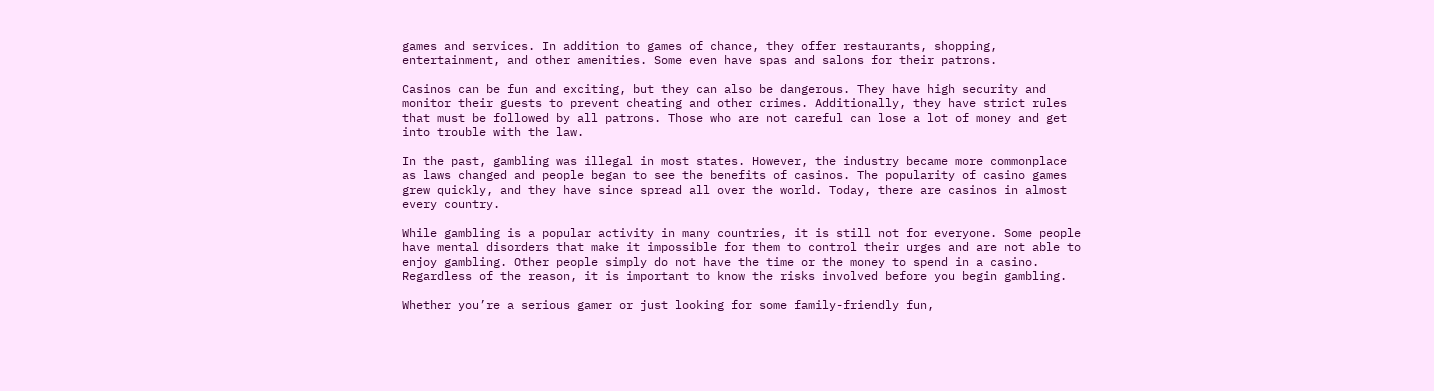games and services. In addition to games of chance, they offer restaurants, shopping, entertainment, and other amenities. Some even have spas and salons for their patrons.

Casinos can be fun and exciting, but they can also be dangerous. They have high security and monitor their guests to prevent cheating and other crimes. Additionally, they have strict rules that must be followed by all patrons. Those who are not careful can lose a lot of money and get into trouble with the law.

In the past, gambling was illegal in most states. However, the industry became more commonplace as laws changed and people began to see the benefits of casinos. The popularity of casino games grew quickly, and they have since spread all over the world. Today, there are casinos in almost every country.

While gambling is a popular activity in many countries, it is still not for everyone. Some people have mental disorders that make it impossible for them to control their urges and are not able to enjoy gambling. Other people simply do not have the time or the money to spend in a casino. Regardless of the reason, it is important to know the risks involved before you begin gambling.

Whether you’re a serious gamer or just looking for some family-friendly fun,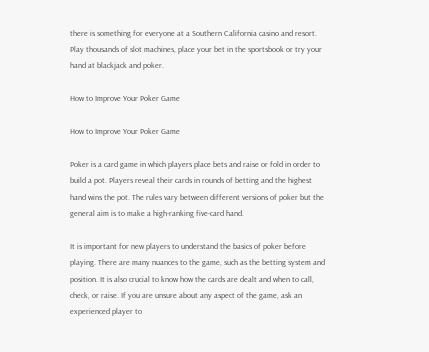there is something for everyone at a Southern California casino and resort. Play thousands of slot machines, place your bet in the sportsbook or try your hand at blackjack and poker.

How to Improve Your Poker Game

How to Improve Your Poker Game

Poker is a card game in which players place bets and raise or fold in order to build a pot. Players reveal their cards in rounds of betting and the highest hand wins the pot. The rules vary between different versions of poker but the general aim is to make a high-ranking five-card hand.

It is important for new players to understand the basics of poker before playing. There are many nuances to the game, such as the betting system and position. It is also crucial to know how the cards are dealt and when to call, check, or raise. If you are unsure about any aspect of the game, ask an experienced player to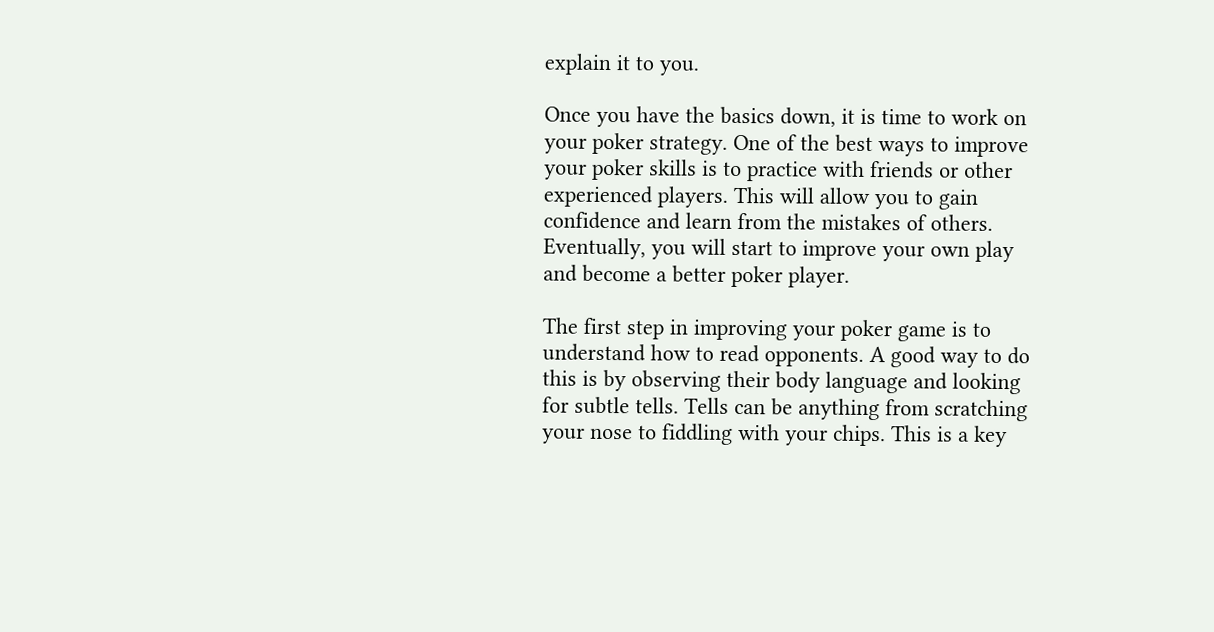explain it to you.

Once you have the basics down, it is time to work on your poker strategy. One of the best ways to improve your poker skills is to practice with friends or other experienced players. This will allow you to gain confidence and learn from the mistakes of others. Eventually, you will start to improve your own play and become a better poker player.

The first step in improving your poker game is to understand how to read opponents. A good way to do this is by observing their body language and looking for subtle tells. Tells can be anything from scratching your nose to fiddling with your chips. This is a key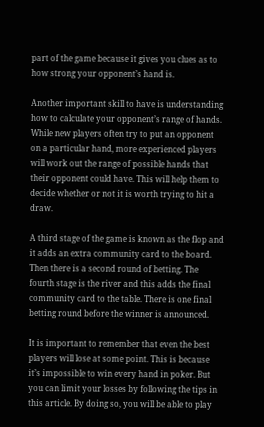part of the game because it gives you clues as to how strong your opponent’s hand is.

Another important skill to have is understanding how to calculate your opponent’s range of hands. While new players often try to put an opponent on a particular hand, more experienced players will work out the range of possible hands that their opponent could have. This will help them to decide whether or not it is worth trying to hit a draw.

A third stage of the game is known as the flop and it adds an extra community card to the board. Then there is a second round of betting. The fourth stage is the river and this adds the final community card to the table. There is one final betting round before the winner is announced.

It is important to remember that even the best players will lose at some point. This is because it’s impossible to win every hand in poker. But you can limit your losses by following the tips in this article. By doing so, you will be able to play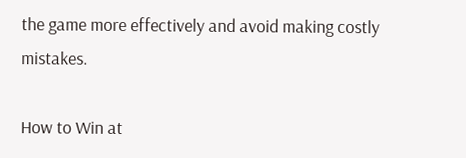the game more effectively and avoid making costly mistakes.

How to Win at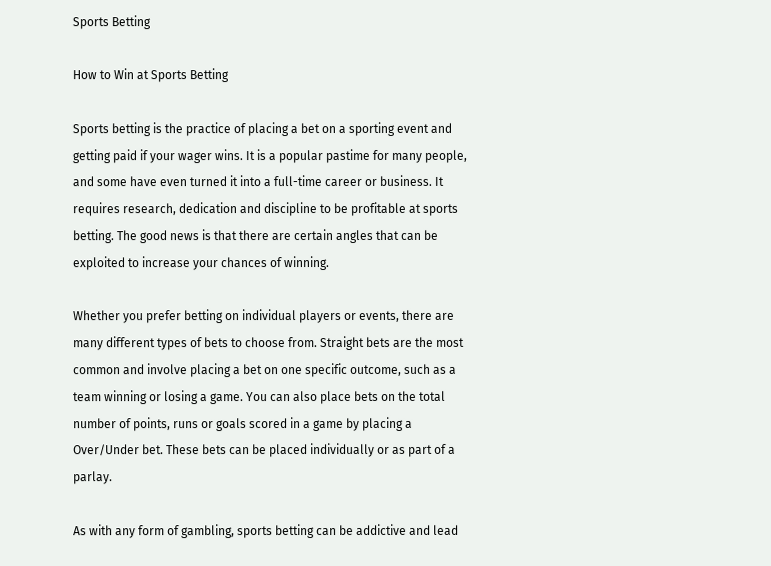Sports Betting

How to Win at Sports Betting

Sports betting is the practice of placing a bet on a sporting event and getting paid if your wager wins. It is a popular pastime for many people, and some have even turned it into a full-time career or business. It requires research, dedication and discipline to be profitable at sports betting. The good news is that there are certain angles that can be exploited to increase your chances of winning.

Whether you prefer betting on individual players or events, there are many different types of bets to choose from. Straight bets are the most common and involve placing a bet on one specific outcome, such as a team winning or losing a game. You can also place bets on the total number of points, runs or goals scored in a game by placing a Over/Under bet. These bets can be placed individually or as part of a parlay.

As with any form of gambling, sports betting can be addictive and lead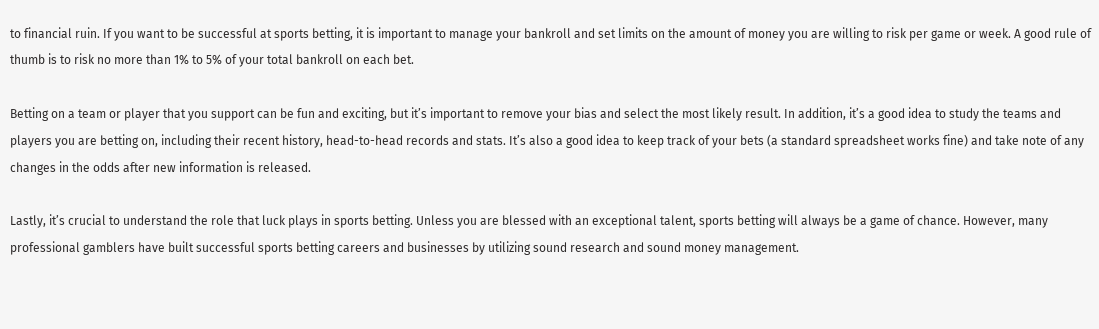to financial ruin. If you want to be successful at sports betting, it is important to manage your bankroll and set limits on the amount of money you are willing to risk per game or week. A good rule of thumb is to risk no more than 1% to 5% of your total bankroll on each bet.

Betting on a team or player that you support can be fun and exciting, but it’s important to remove your bias and select the most likely result. In addition, it’s a good idea to study the teams and players you are betting on, including their recent history, head-to-head records and stats. It’s also a good idea to keep track of your bets (a standard spreadsheet works fine) and take note of any changes in the odds after new information is released.

Lastly, it’s crucial to understand the role that luck plays in sports betting. Unless you are blessed with an exceptional talent, sports betting will always be a game of chance. However, many professional gamblers have built successful sports betting careers and businesses by utilizing sound research and sound money management.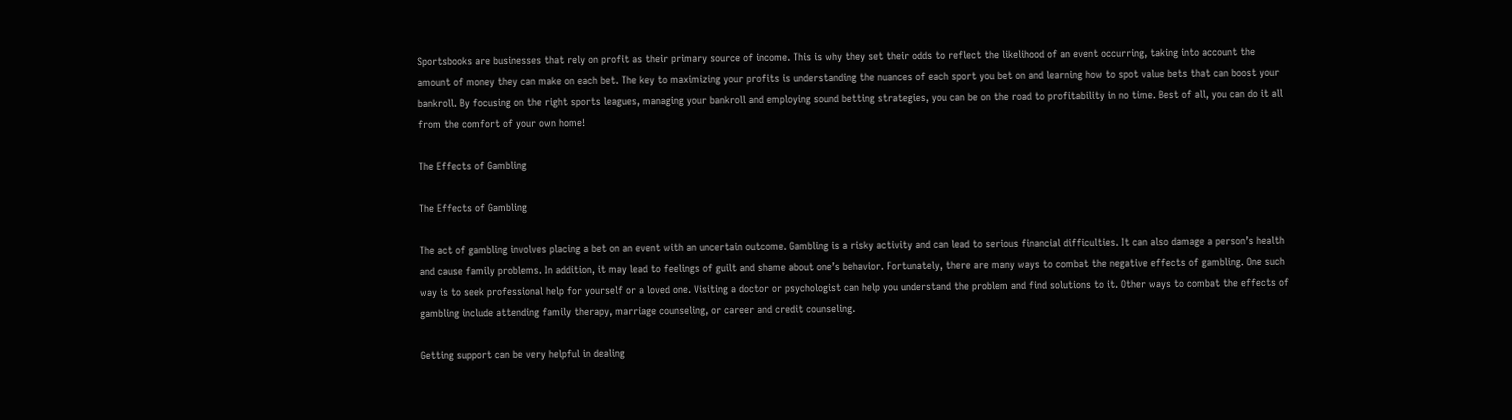Sportsbooks are businesses that rely on profit as their primary source of income. This is why they set their odds to reflect the likelihood of an event occurring, taking into account the amount of money they can make on each bet. The key to maximizing your profits is understanding the nuances of each sport you bet on and learning how to spot value bets that can boost your bankroll. By focusing on the right sports leagues, managing your bankroll and employing sound betting strategies, you can be on the road to profitability in no time. Best of all, you can do it all from the comfort of your own home!

The Effects of Gambling

The Effects of Gambling

The act of gambling involves placing a bet on an event with an uncertain outcome. Gambling is a risky activity and can lead to serious financial difficulties. It can also damage a person’s health and cause family problems. In addition, it may lead to feelings of guilt and shame about one’s behavior. Fortunately, there are many ways to combat the negative effects of gambling. One such way is to seek professional help for yourself or a loved one. Visiting a doctor or psychologist can help you understand the problem and find solutions to it. Other ways to combat the effects of gambling include attending family therapy, marriage counseling, or career and credit counseling.

Getting support can be very helpful in dealing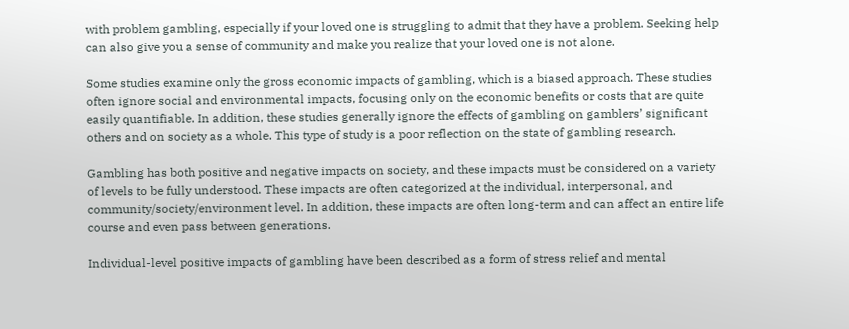with problem gambling, especially if your loved one is struggling to admit that they have a problem. Seeking help can also give you a sense of community and make you realize that your loved one is not alone.

Some studies examine only the gross economic impacts of gambling, which is a biased approach. These studies often ignore social and environmental impacts, focusing only on the economic benefits or costs that are quite easily quantifiable. In addition, these studies generally ignore the effects of gambling on gamblers’ significant others and on society as a whole. This type of study is a poor reflection on the state of gambling research.

Gambling has both positive and negative impacts on society, and these impacts must be considered on a variety of levels to be fully understood. These impacts are often categorized at the individual, interpersonal, and community/society/environment level. In addition, these impacts are often long-term and can affect an entire life course and even pass between generations.

Individual-level positive impacts of gambling have been described as a form of stress relief and mental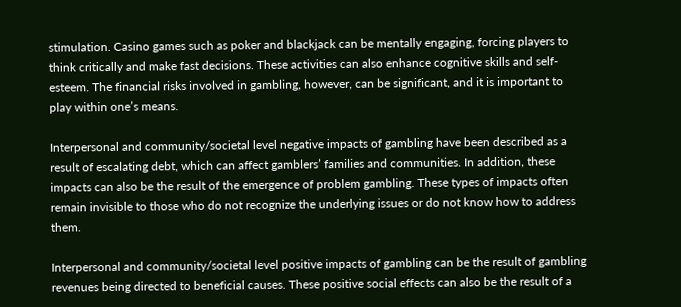stimulation. Casino games such as poker and blackjack can be mentally engaging, forcing players to think critically and make fast decisions. These activities can also enhance cognitive skills and self-esteem. The financial risks involved in gambling, however, can be significant, and it is important to play within one’s means.

Interpersonal and community/societal level negative impacts of gambling have been described as a result of escalating debt, which can affect gamblers’ families and communities. In addition, these impacts can also be the result of the emergence of problem gambling. These types of impacts often remain invisible to those who do not recognize the underlying issues or do not know how to address them.

Interpersonal and community/societal level positive impacts of gambling can be the result of gambling revenues being directed to beneficial causes. These positive social effects can also be the result of a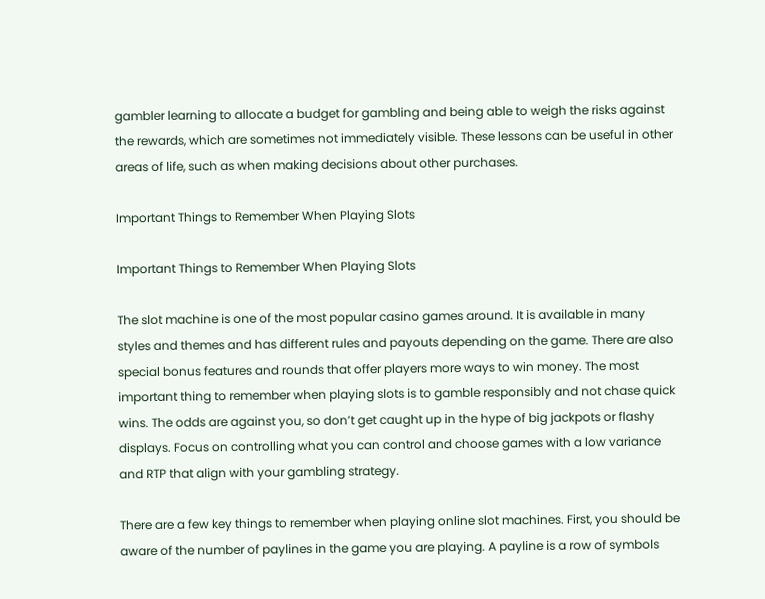gambler learning to allocate a budget for gambling and being able to weigh the risks against the rewards, which are sometimes not immediately visible. These lessons can be useful in other areas of life, such as when making decisions about other purchases.

Important Things to Remember When Playing Slots

Important Things to Remember When Playing Slots

The slot machine is one of the most popular casino games around. It is available in many styles and themes and has different rules and payouts depending on the game. There are also special bonus features and rounds that offer players more ways to win money. The most important thing to remember when playing slots is to gamble responsibly and not chase quick wins. The odds are against you, so don’t get caught up in the hype of big jackpots or flashy displays. Focus on controlling what you can control and choose games with a low variance and RTP that align with your gambling strategy.

There are a few key things to remember when playing online slot machines. First, you should be aware of the number of paylines in the game you are playing. A payline is a row of symbols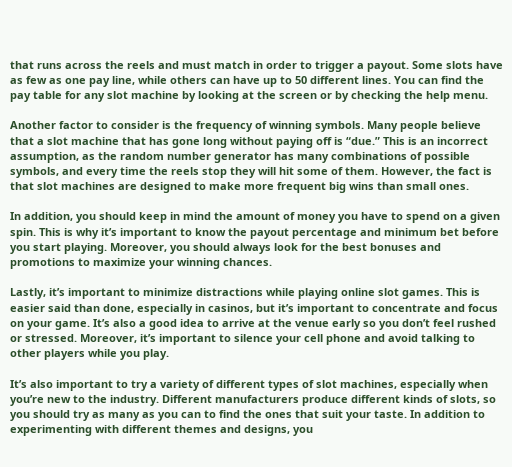that runs across the reels and must match in order to trigger a payout. Some slots have as few as one pay line, while others can have up to 50 different lines. You can find the pay table for any slot machine by looking at the screen or by checking the help menu.

Another factor to consider is the frequency of winning symbols. Many people believe that a slot machine that has gone long without paying off is “due.” This is an incorrect assumption, as the random number generator has many combinations of possible symbols, and every time the reels stop they will hit some of them. However, the fact is that slot machines are designed to make more frequent big wins than small ones.

In addition, you should keep in mind the amount of money you have to spend on a given spin. This is why it’s important to know the payout percentage and minimum bet before you start playing. Moreover, you should always look for the best bonuses and promotions to maximize your winning chances.

Lastly, it’s important to minimize distractions while playing online slot games. This is easier said than done, especially in casinos, but it’s important to concentrate and focus on your game. It’s also a good idea to arrive at the venue early so you don’t feel rushed or stressed. Moreover, it’s important to silence your cell phone and avoid talking to other players while you play.

It’s also important to try a variety of different types of slot machines, especially when you’re new to the industry. Different manufacturers produce different kinds of slots, so you should try as many as you can to find the ones that suit your taste. In addition to experimenting with different themes and designs, you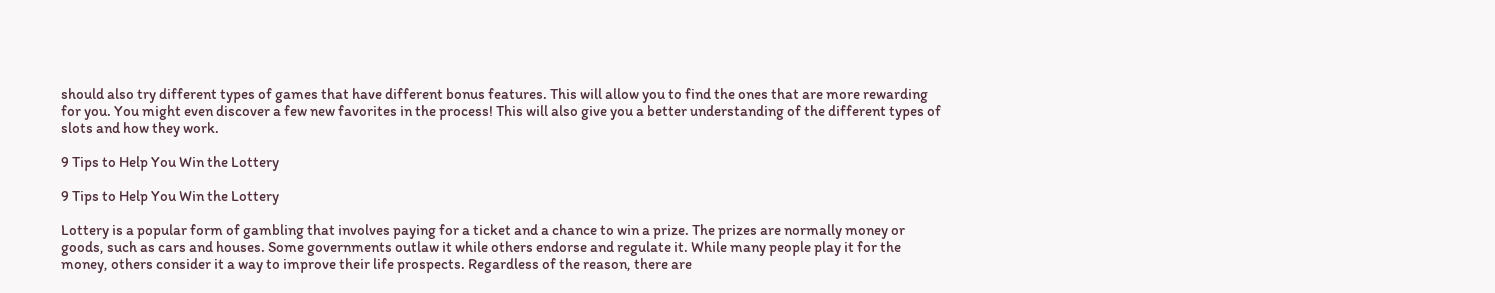should also try different types of games that have different bonus features. This will allow you to find the ones that are more rewarding for you. You might even discover a few new favorites in the process! This will also give you a better understanding of the different types of slots and how they work.

9 Tips to Help You Win the Lottery

9 Tips to Help You Win the Lottery

Lottery is a popular form of gambling that involves paying for a ticket and a chance to win a prize. The prizes are normally money or goods, such as cars and houses. Some governments outlaw it while others endorse and regulate it. While many people play it for the money, others consider it a way to improve their life prospects. Regardless of the reason, there are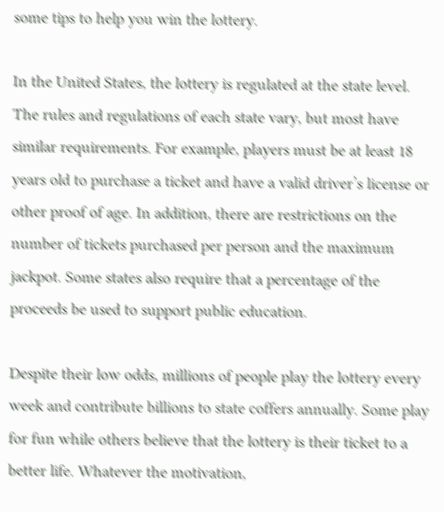some tips to help you win the lottery.

In the United States, the lottery is regulated at the state level. The rules and regulations of each state vary, but most have similar requirements. For example, players must be at least 18 years old to purchase a ticket and have a valid driver’s license or other proof of age. In addition, there are restrictions on the number of tickets purchased per person and the maximum jackpot. Some states also require that a percentage of the proceeds be used to support public education.

Despite their low odds, millions of people play the lottery every week and contribute billions to state coffers annually. Some play for fun while others believe that the lottery is their ticket to a better life. Whatever the motivation,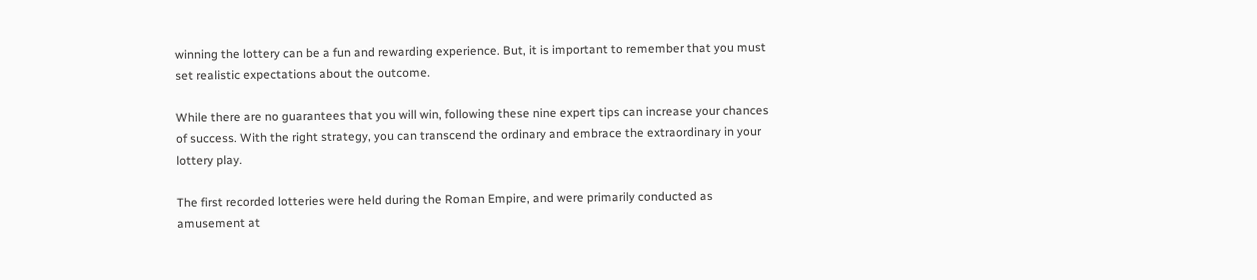winning the lottery can be a fun and rewarding experience. But, it is important to remember that you must set realistic expectations about the outcome.

While there are no guarantees that you will win, following these nine expert tips can increase your chances of success. With the right strategy, you can transcend the ordinary and embrace the extraordinary in your lottery play.

The first recorded lotteries were held during the Roman Empire, and were primarily conducted as amusement at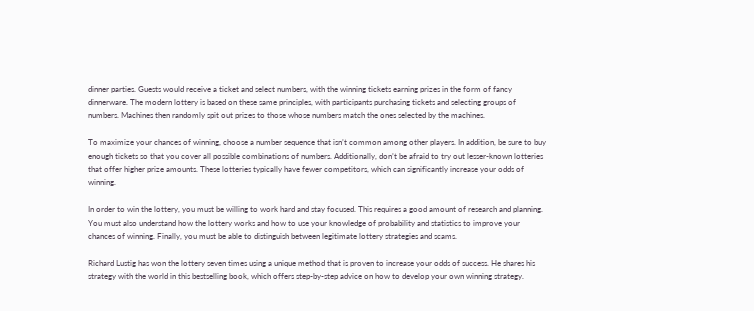dinner parties. Guests would receive a ticket and select numbers, with the winning tickets earning prizes in the form of fancy dinnerware. The modern lottery is based on these same principles, with participants purchasing tickets and selecting groups of numbers. Machines then randomly spit out prizes to those whose numbers match the ones selected by the machines.

To maximize your chances of winning, choose a number sequence that isn’t common among other players. In addition, be sure to buy enough tickets so that you cover all possible combinations of numbers. Additionally, don’t be afraid to try out lesser-known lotteries that offer higher prize amounts. These lotteries typically have fewer competitors, which can significantly increase your odds of winning.

In order to win the lottery, you must be willing to work hard and stay focused. This requires a good amount of research and planning. You must also understand how the lottery works and how to use your knowledge of probability and statistics to improve your chances of winning. Finally, you must be able to distinguish between legitimate lottery strategies and scams.

Richard Lustig has won the lottery seven times using a unique method that is proven to increase your odds of success. He shares his strategy with the world in this bestselling book, which offers step-by-step advice on how to develop your own winning strategy.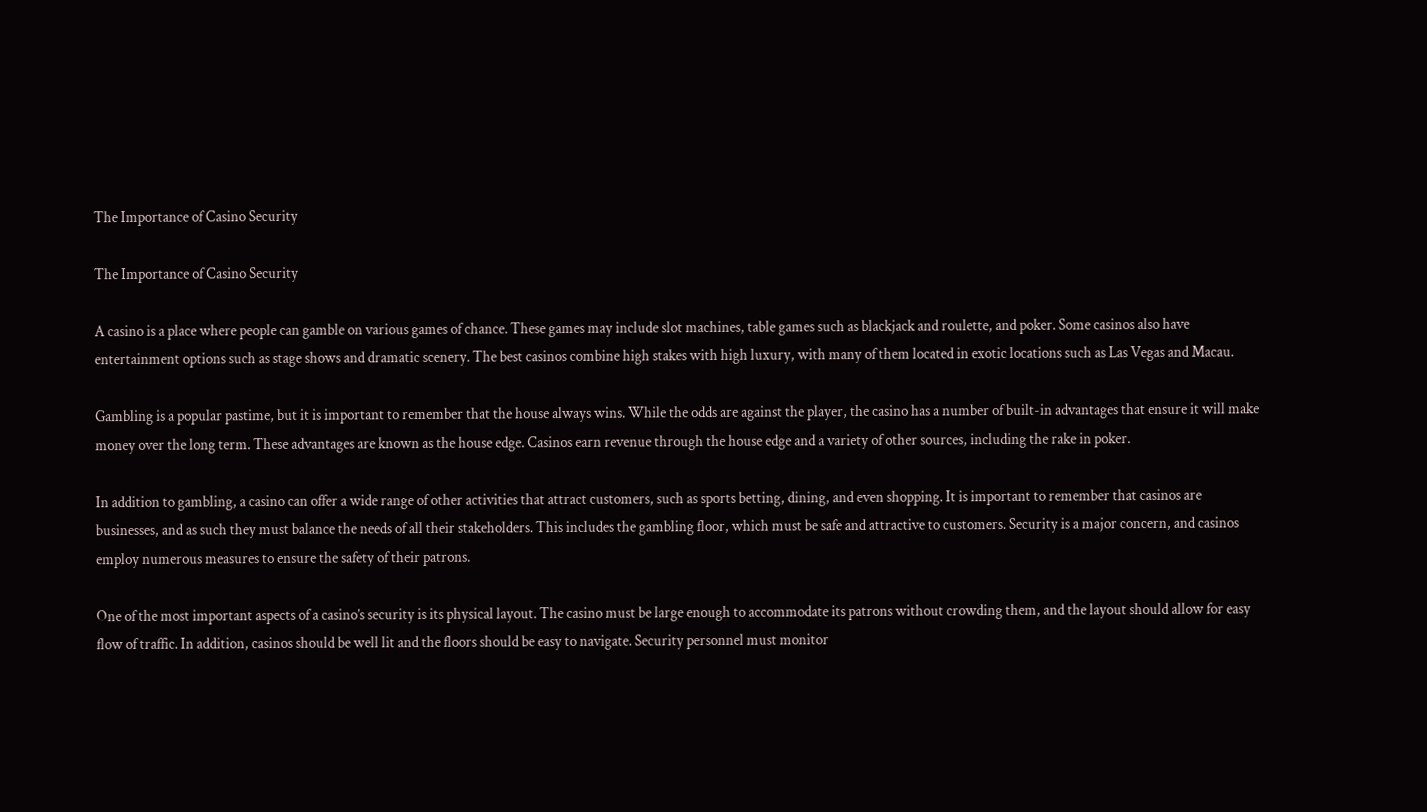The Importance of Casino Security

The Importance of Casino Security

A casino is a place where people can gamble on various games of chance. These games may include slot machines, table games such as blackjack and roulette, and poker. Some casinos also have entertainment options such as stage shows and dramatic scenery. The best casinos combine high stakes with high luxury, with many of them located in exotic locations such as Las Vegas and Macau.

Gambling is a popular pastime, but it is important to remember that the house always wins. While the odds are against the player, the casino has a number of built-in advantages that ensure it will make money over the long term. These advantages are known as the house edge. Casinos earn revenue through the house edge and a variety of other sources, including the rake in poker.

In addition to gambling, a casino can offer a wide range of other activities that attract customers, such as sports betting, dining, and even shopping. It is important to remember that casinos are businesses, and as such they must balance the needs of all their stakeholders. This includes the gambling floor, which must be safe and attractive to customers. Security is a major concern, and casinos employ numerous measures to ensure the safety of their patrons.

One of the most important aspects of a casino’s security is its physical layout. The casino must be large enough to accommodate its patrons without crowding them, and the layout should allow for easy flow of traffic. In addition, casinos should be well lit and the floors should be easy to navigate. Security personnel must monitor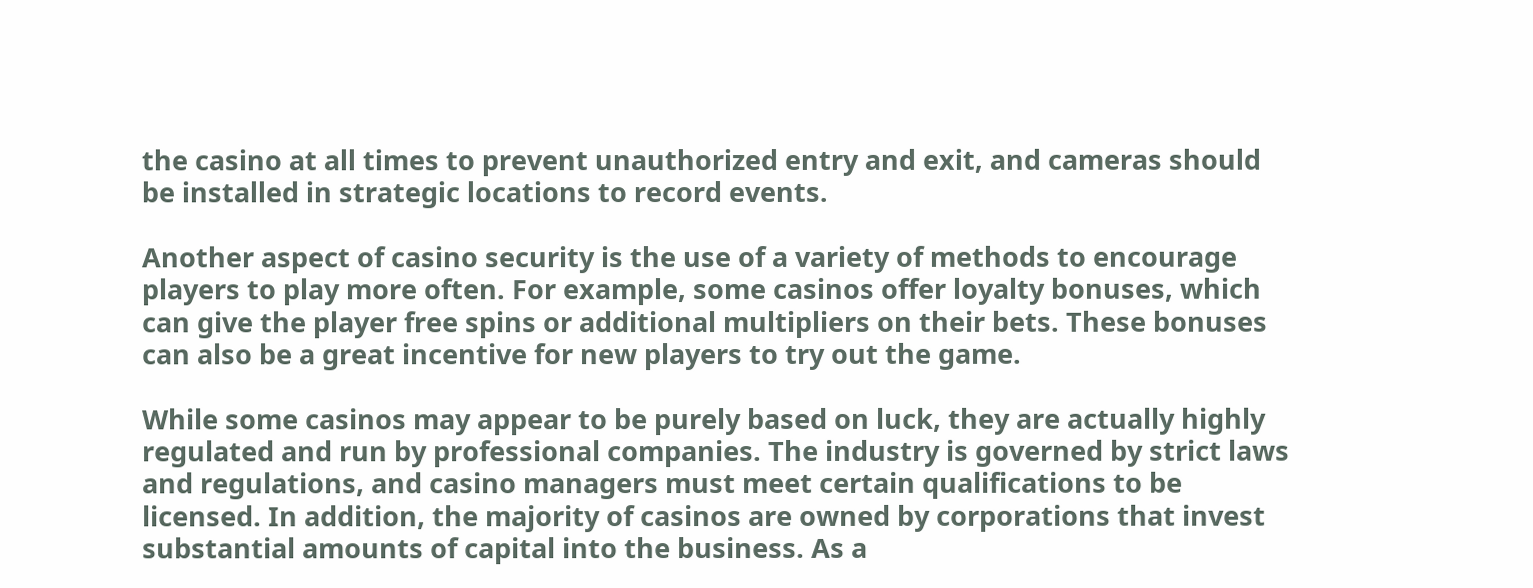the casino at all times to prevent unauthorized entry and exit, and cameras should be installed in strategic locations to record events.

Another aspect of casino security is the use of a variety of methods to encourage players to play more often. For example, some casinos offer loyalty bonuses, which can give the player free spins or additional multipliers on their bets. These bonuses can also be a great incentive for new players to try out the game.

While some casinos may appear to be purely based on luck, they are actually highly regulated and run by professional companies. The industry is governed by strict laws and regulations, and casino managers must meet certain qualifications to be licensed. In addition, the majority of casinos are owned by corporations that invest substantial amounts of capital into the business. As a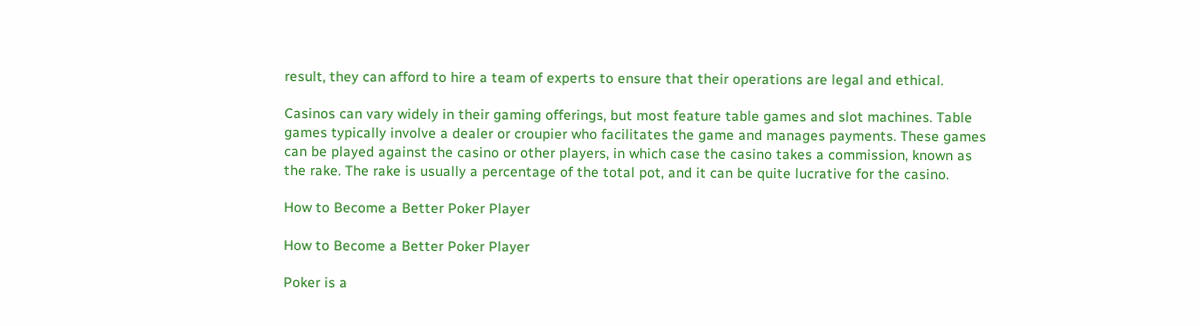result, they can afford to hire a team of experts to ensure that their operations are legal and ethical.

Casinos can vary widely in their gaming offerings, but most feature table games and slot machines. Table games typically involve a dealer or croupier who facilitates the game and manages payments. These games can be played against the casino or other players, in which case the casino takes a commission, known as the rake. The rake is usually a percentage of the total pot, and it can be quite lucrative for the casino.

How to Become a Better Poker Player

How to Become a Better Poker Player

Poker is a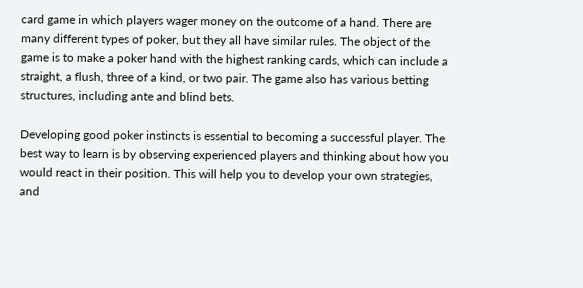card game in which players wager money on the outcome of a hand. There are many different types of poker, but they all have similar rules. The object of the game is to make a poker hand with the highest ranking cards, which can include a straight, a flush, three of a kind, or two pair. The game also has various betting structures, including ante and blind bets.

Developing good poker instincts is essential to becoming a successful player. The best way to learn is by observing experienced players and thinking about how you would react in their position. This will help you to develop your own strategies, and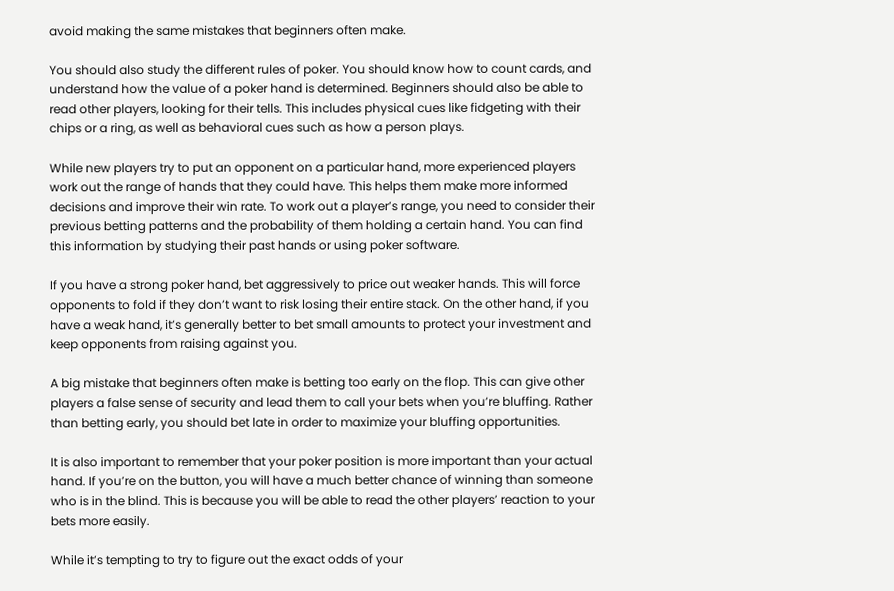avoid making the same mistakes that beginners often make.

You should also study the different rules of poker. You should know how to count cards, and understand how the value of a poker hand is determined. Beginners should also be able to read other players, looking for their tells. This includes physical cues like fidgeting with their chips or a ring, as well as behavioral cues such as how a person plays.

While new players try to put an opponent on a particular hand, more experienced players work out the range of hands that they could have. This helps them make more informed decisions and improve their win rate. To work out a player’s range, you need to consider their previous betting patterns and the probability of them holding a certain hand. You can find this information by studying their past hands or using poker software.

If you have a strong poker hand, bet aggressively to price out weaker hands. This will force opponents to fold if they don’t want to risk losing their entire stack. On the other hand, if you have a weak hand, it’s generally better to bet small amounts to protect your investment and keep opponents from raising against you.

A big mistake that beginners often make is betting too early on the flop. This can give other players a false sense of security and lead them to call your bets when you’re bluffing. Rather than betting early, you should bet late in order to maximize your bluffing opportunities.

It is also important to remember that your poker position is more important than your actual hand. If you’re on the button, you will have a much better chance of winning than someone who is in the blind. This is because you will be able to read the other players’ reaction to your bets more easily.

While it’s tempting to try to figure out the exact odds of your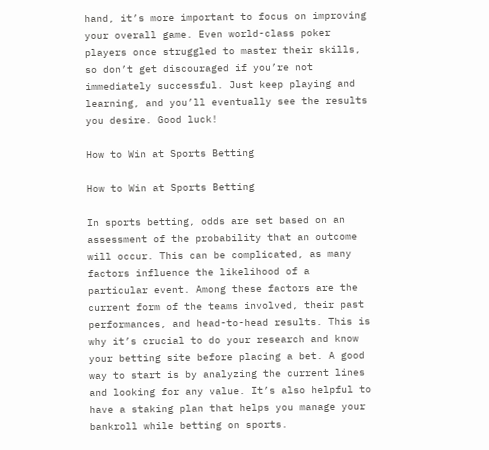hand, it’s more important to focus on improving your overall game. Even world-class poker players once struggled to master their skills, so don’t get discouraged if you’re not immediately successful. Just keep playing and learning, and you’ll eventually see the results you desire. Good luck!

How to Win at Sports Betting

How to Win at Sports Betting

In sports betting, odds are set based on an assessment of the probability that an outcome will occur. This can be complicated, as many factors influence the likelihood of a particular event. Among these factors are the current form of the teams involved, their past performances, and head-to-head results. This is why it’s crucial to do your research and know your betting site before placing a bet. A good way to start is by analyzing the current lines and looking for any value. It’s also helpful to have a staking plan that helps you manage your bankroll while betting on sports.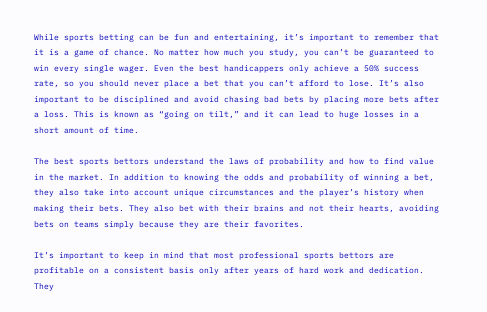While sports betting can be fun and entertaining, it’s important to remember that it is a game of chance. No matter how much you study, you can’t be guaranteed to win every single wager. Even the best handicappers only achieve a 50% success rate, so you should never place a bet that you can’t afford to lose. It’s also important to be disciplined and avoid chasing bad bets by placing more bets after a loss. This is known as “going on tilt,” and it can lead to huge losses in a short amount of time.

The best sports bettors understand the laws of probability and how to find value in the market. In addition to knowing the odds and probability of winning a bet, they also take into account unique circumstances and the player’s history when making their bets. They also bet with their brains and not their hearts, avoiding bets on teams simply because they are their favorites.

It’s important to keep in mind that most professional sports bettors are profitable on a consistent basis only after years of hard work and dedication. They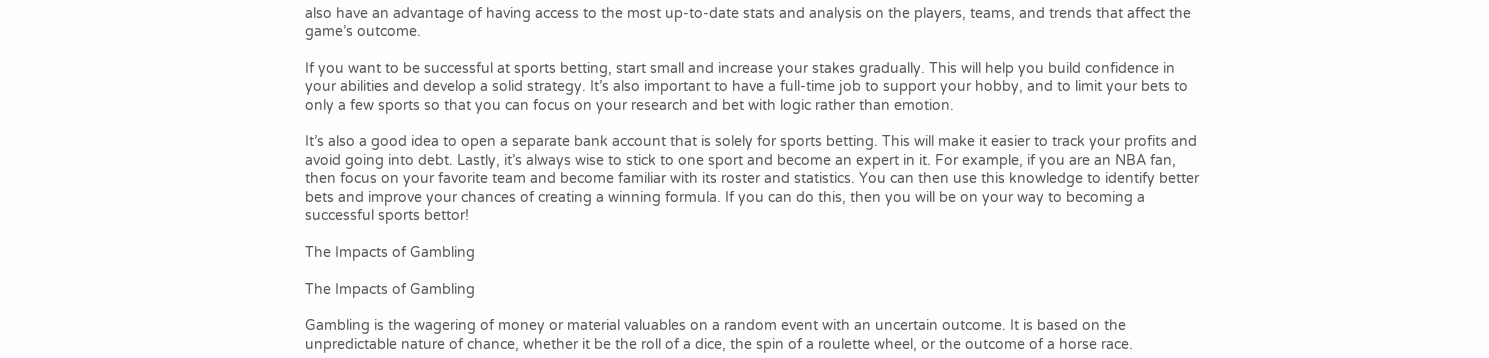also have an advantage of having access to the most up-to-date stats and analysis on the players, teams, and trends that affect the game’s outcome.

If you want to be successful at sports betting, start small and increase your stakes gradually. This will help you build confidence in your abilities and develop a solid strategy. It’s also important to have a full-time job to support your hobby, and to limit your bets to only a few sports so that you can focus on your research and bet with logic rather than emotion.

It’s also a good idea to open a separate bank account that is solely for sports betting. This will make it easier to track your profits and avoid going into debt. Lastly, it’s always wise to stick to one sport and become an expert in it. For example, if you are an NBA fan, then focus on your favorite team and become familiar with its roster and statistics. You can then use this knowledge to identify better bets and improve your chances of creating a winning formula. If you can do this, then you will be on your way to becoming a successful sports bettor!

The Impacts of Gambling

The Impacts of Gambling

Gambling is the wagering of money or material valuables on a random event with an uncertain outcome. It is based on the unpredictable nature of chance, whether it be the roll of a dice, the spin of a roulette wheel, or the outcome of a horse race.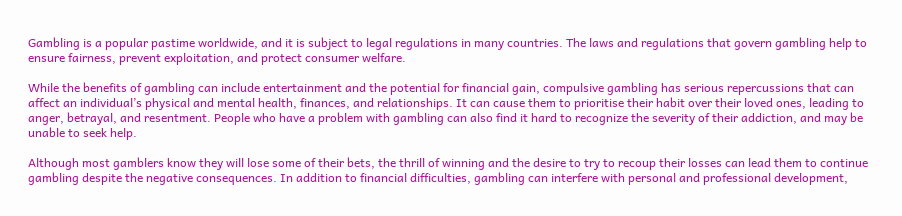Gambling is a popular pastime worldwide, and it is subject to legal regulations in many countries. The laws and regulations that govern gambling help to ensure fairness, prevent exploitation, and protect consumer welfare.

While the benefits of gambling can include entertainment and the potential for financial gain, compulsive gambling has serious repercussions that can affect an individual’s physical and mental health, finances, and relationships. It can cause them to prioritise their habit over their loved ones, leading to anger, betrayal, and resentment. People who have a problem with gambling can also find it hard to recognize the severity of their addiction, and may be unable to seek help.

Although most gamblers know they will lose some of their bets, the thrill of winning and the desire to try to recoup their losses can lead them to continue gambling despite the negative consequences. In addition to financial difficulties, gambling can interfere with personal and professional development,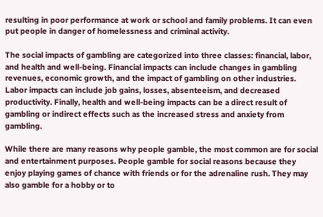resulting in poor performance at work or school and family problems. It can even put people in danger of homelessness and criminal activity.

The social impacts of gambling are categorized into three classes: financial, labor, and health and well-being. Financial impacts can include changes in gambling revenues, economic growth, and the impact of gambling on other industries. Labor impacts can include job gains, losses, absenteeism, and decreased productivity. Finally, health and well-being impacts can be a direct result of gambling or indirect effects such as the increased stress and anxiety from gambling.

While there are many reasons why people gamble, the most common are for social and entertainment purposes. People gamble for social reasons because they enjoy playing games of chance with friends or for the adrenaline rush. They may also gamble for a hobby or to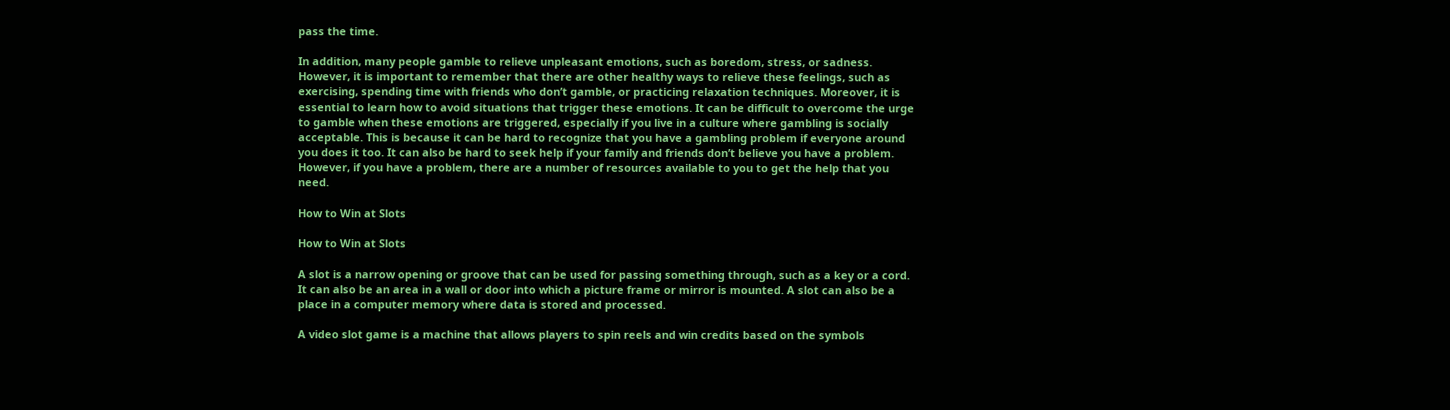pass the time.

In addition, many people gamble to relieve unpleasant emotions, such as boredom, stress, or sadness. However, it is important to remember that there are other healthy ways to relieve these feelings, such as exercising, spending time with friends who don’t gamble, or practicing relaxation techniques. Moreover, it is essential to learn how to avoid situations that trigger these emotions. It can be difficult to overcome the urge to gamble when these emotions are triggered, especially if you live in a culture where gambling is socially acceptable. This is because it can be hard to recognize that you have a gambling problem if everyone around you does it too. It can also be hard to seek help if your family and friends don’t believe you have a problem. However, if you have a problem, there are a number of resources available to you to get the help that you need.

How to Win at Slots

How to Win at Slots

A slot is a narrow opening or groove that can be used for passing something through, such as a key or a cord. It can also be an area in a wall or door into which a picture frame or mirror is mounted. A slot can also be a place in a computer memory where data is stored and processed.

A video slot game is a machine that allows players to spin reels and win credits based on the symbols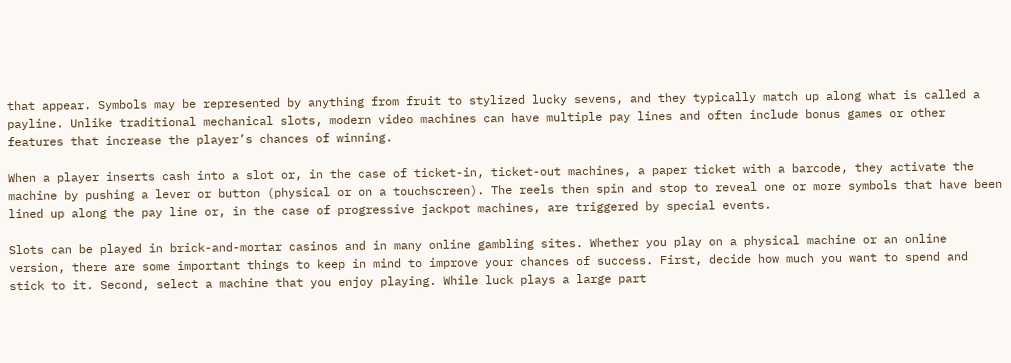that appear. Symbols may be represented by anything from fruit to stylized lucky sevens, and they typically match up along what is called a payline. Unlike traditional mechanical slots, modern video machines can have multiple pay lines and often include bonus games or other features that increase the player’s chances of winning.

When a player inserts cash into a slot or, in the case of ticket-in, ticket-out machines, a paper ticket with a barcode, they activate the machine by pushing a lever or button (physical or on a touchscreen). The reels then spin and stop to reveal one or more symbols that have been lined up along the pay line or, in the case of progressive jackpot machines, are triggered by special events.

Slots can be played in brick-and-mortar casinos and in many online gambling sites. Whether you play on a physical machine or an online version, there are some important things to keep in mind to improve your chances of success. First, decide how much you want to spend and stick to it. Second, select a machine that you enjoy playing. While luck plays a large part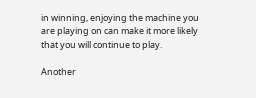in winning, enjoying the machine you are playing on can make it more likely that you will continue to play.

Another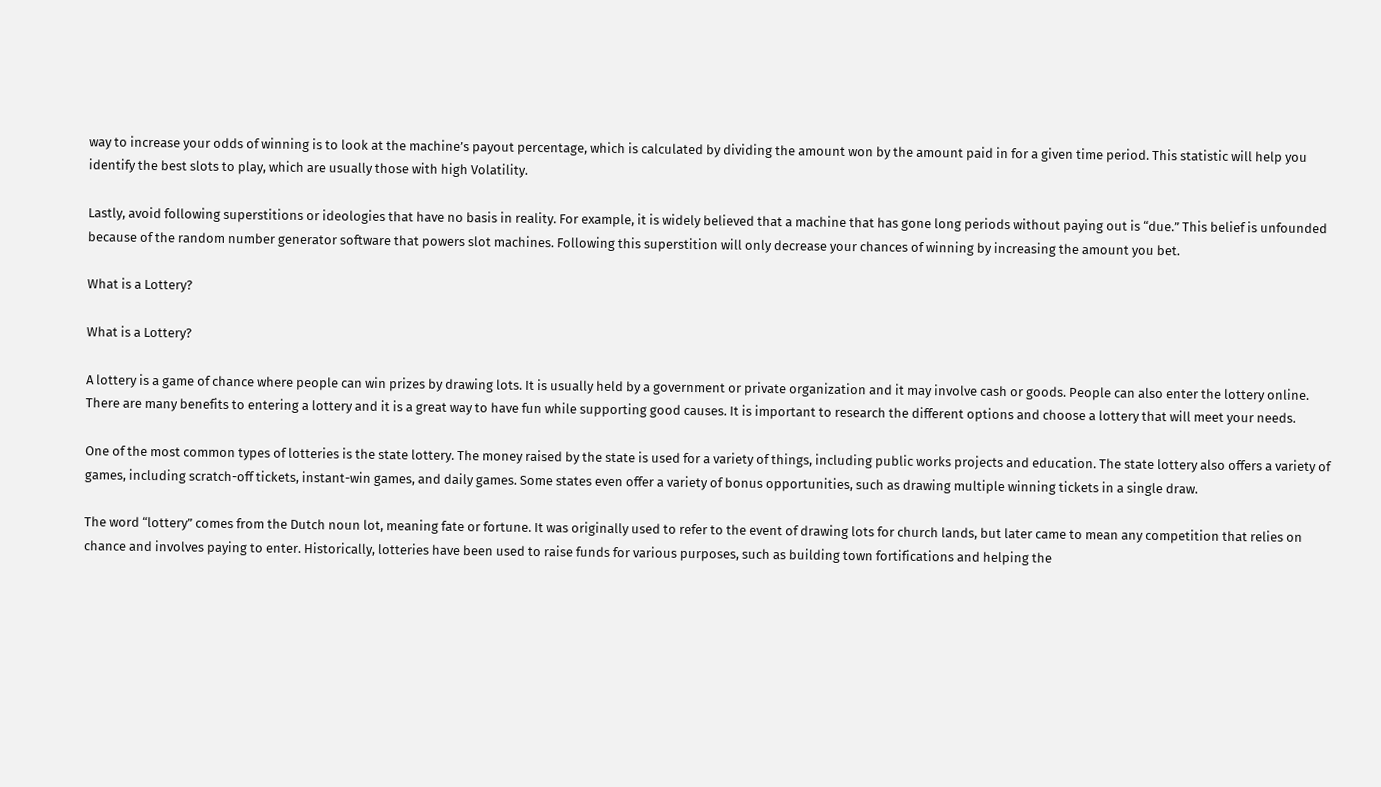way to increase your odds of winning is to look at the machine’s payout percentage, which is calculated by dividing the amount won by the amount paid in for a given time period. This statistic will help you identify the best slots to play, which are usually those with high Volatility.

Lastly, avoid following superstitions or ideologies that have no basis in reality. For example, it is widely believed that a machine that has gone long periods without paying out is “due.” This belief is unfounded because of the random number generator software that powers slot machines. Following this superstition will only decrease your chances of winning by increasing the amount you bet.

What is a Lottery?

What is a Lottery?

A lottery is a game of chance where people can win prizes by drawing lots. It is usually held by a government or private organization and it may involve cash or goods. People can also enter the lottery online. There are many benefits to entering a lottery and it is a great way to have fun while supporting good causes. It is important to research the different options and choose a lottery that will meet your needs.

One of the most common types of lotteries is the state lottery. The money raised by the state is used for a variety of things, including public works projects and education. The state lottery also offers a variety of games, including scratch-off tickets, instant-win games, and daily games. Some states even offer a variety of bonus opportunities, such as drawing multiple winning tickets in a single draw.

The word “lottery” comes from the Dutch noun lot, meaning fate or fortune. It was originally used to refer to the event of drawing lots for church lands, but later came to mean any competition that relies on chance and involves paying to enter. Historically, lotteries have been used to raise funds for various purposes, such as building town fortifications and helping the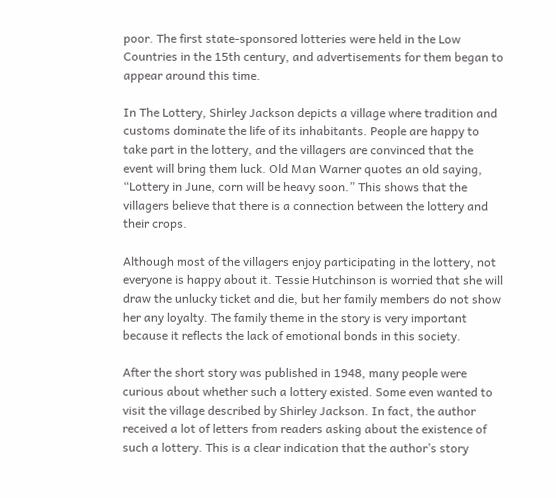poor. The first state-sponsored lotteries were held in the Low Countries in the 15th century, and advertisements for them began to appear around this time.

In The Lottery, Shirley Jackson depicts a village where tradition and customs dominate the life of its inhabitants. People are happy to take part in the lottery, and the villagers are convinced that the event will bring them luck. Old Man Warner quotes an old saying, “Lottery in June, corn will be heavy soon.” This shows that the villagers believe that there is a connection between the lottery and their crops.

Although most of the villagers enjoy participating in the lottery, not everyone is happy about it. Tessie Hutchinson is worried that she will draw the unlucky ticket and die, but her family members do not show her any loyalty. The family theme in the story is very important because it reflects the lack of emotional bonds in this society.

After the short story was published in 1948, many people were curious about whether such a lottery existed. Some even wanted to visit the village described by Shirley Jackson. In fact, the author received a lot of letters from readers asking about the existence of such a lottery. This is a clear indication that the author’s story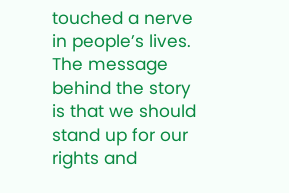touched a nerve in people’s lives. The message behind the story is that we should stand up for our rights and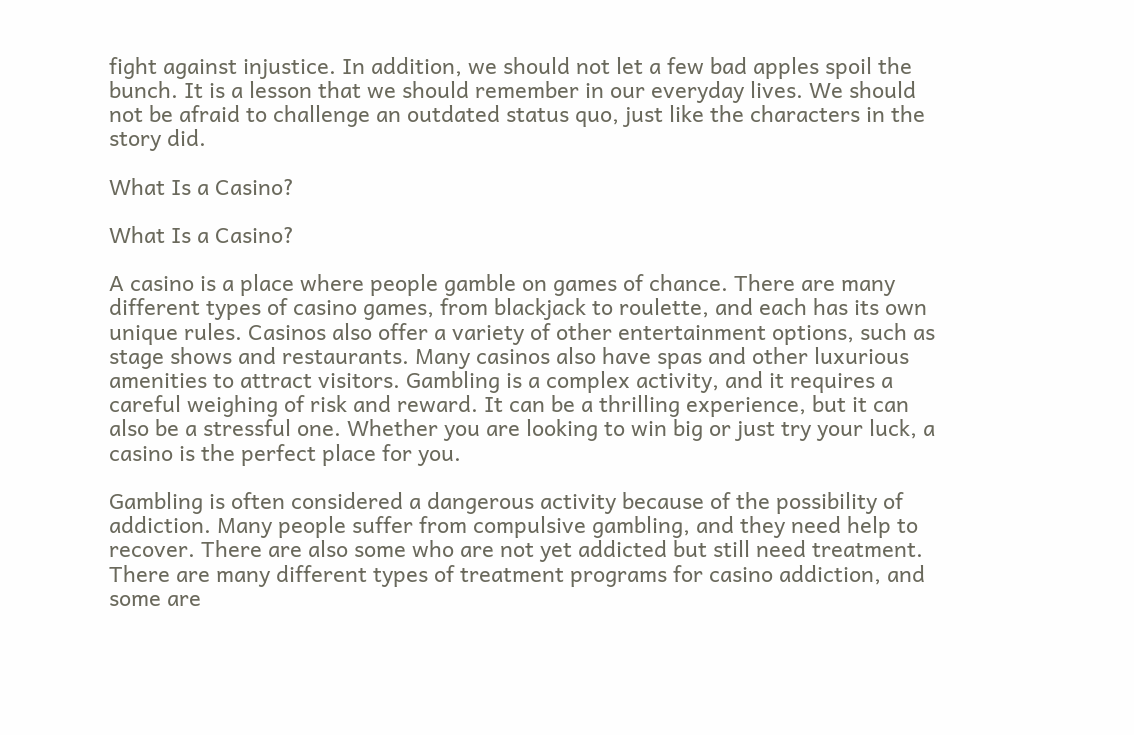fight against injustice. In addition, we should not let a few bad apples spoil the bunch. It is a lesson that we should remember in our everyday lives. We should not be afraid to challenge an outdated status quo, just like the characters in the story did.

What Is a Casino?

What Is a Casino?

A casino is a place where people gamble on games of chance. There are many different types of casino games, from blackjack to roulette, and each has its own unique rules. Casinos also offer a variety of other entertainment options, such as stage shows and restaurants. Many casinos also have spas and other luxurious amenities to attract visitors. Gambling is a complex activity, and it requires a careful weighing of risk and reward. It can be a thrilling experience, but it can also be a stressful one. Whether you are looking to win big or just try your luck, a casino is the perfect place for you.

Gambling is often considered a dangerous activity because of the possibility of addiction. Many people suffer from compulsive gambling, and they need help to recover. There are also some who are not yet addicted but still need treatment. There are many different types of treatment programs for casino addiction, and some are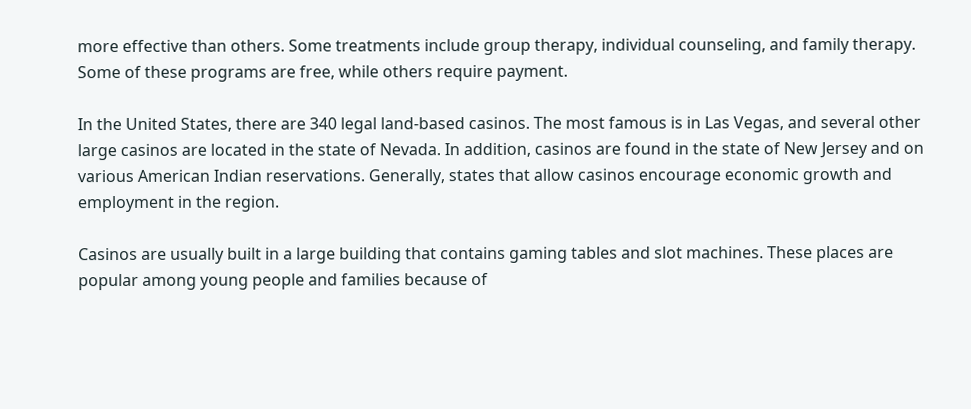more effective than others. Some treatments include group therapy, individual counseling, and family therapy. Some of these programs are free, while others require payment.

In the United States, there are 340 legal land-based casinos. The most famous is in Las Vegas, and several other large casinos are located in the state of Nevada. In addition, casinos are found in the state of New Jersey and on various American Indian reservations. Generally, states that allow casinos encourage economic growth and employment in the region.

Casinos are usually built in a large building that contains gaming tables and slot machines. These places are popular among young people and families because of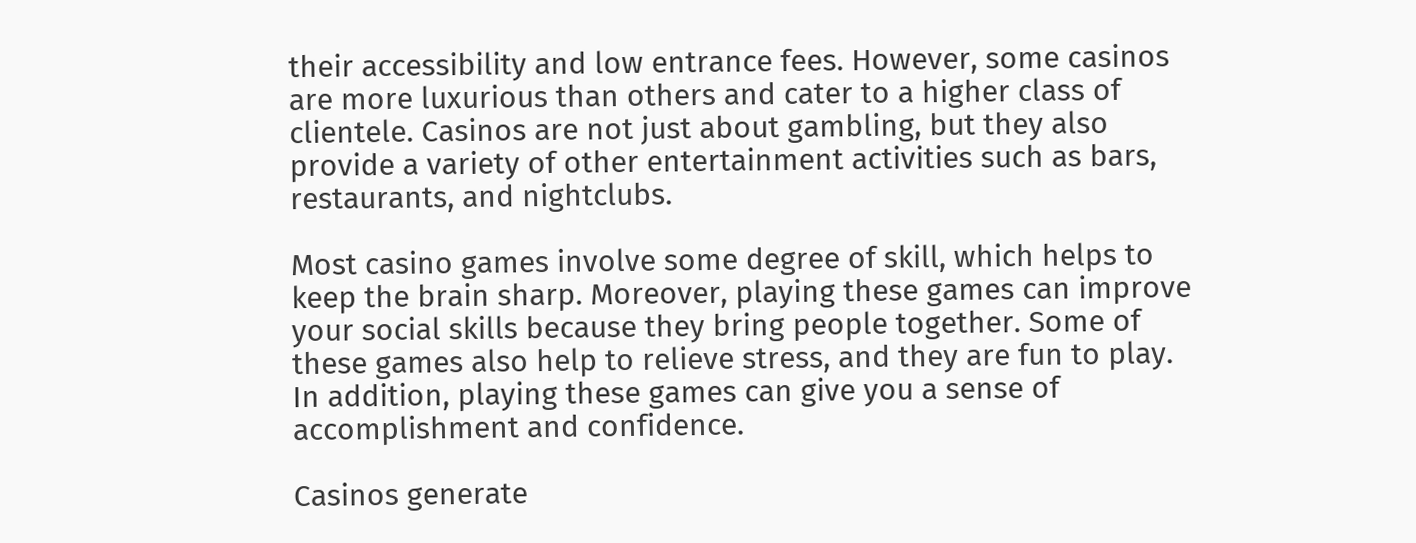their accessibility and low entrance fees. However, some casinos are more luxurious than others and cater to a higher class of clientele. Casinos are not just about gambling, but they also provide a variety of other entertainment activities such as bars, restaurants, and nightclubs.

Most casino games involve some degree of skill, which helps to keep the brain sharp. Moreover, playing these games can improve your social skills because they bring people together. Some of these games also help to relieve stress, and they are fun to play. In addition, playing these games can give you a sense of accomplishment and confidence.

Casinos generate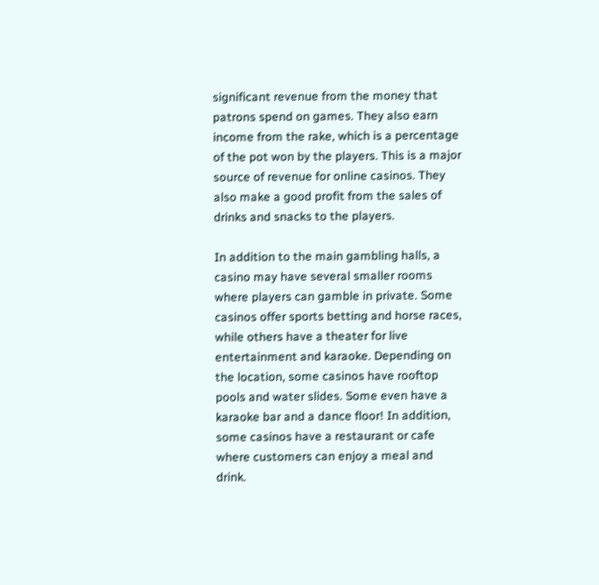significant revenue from the money that patrons spend on games. They also earn income from the rake, which is a percentage of the pot won by the players. This is a major source of revenue for online casinos. They also make a good profit from the sales of drinks and snacks to the players.

In addition to the main gambling halls, a casino may have several smaller rooms where players can gamble in private. Some casinos offer sports betting and horse races, while others have a theater for live entertainment and karaoke. Depending on the location, some casinos have rooftop pools and water slides. Some even have a karaoke bar and a dance floor! In addition, some casinos have a restaurant or cafe where customers can enjoy a meal and drink.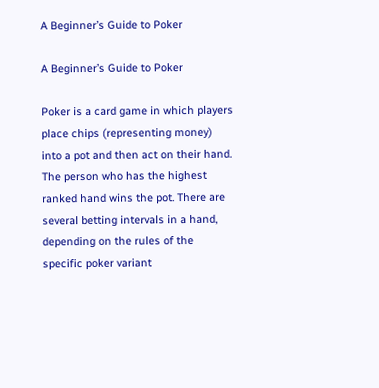A Beginner’s Guide to Poker

A Beginner’s Guide to Poker

Poker is a card game in which players place chips (representing money) into a pot and then act on their hand. The person who has the highest ranked hand wins the pot. There are several betting intervals in a hand, depending on the rules of the specific poker variant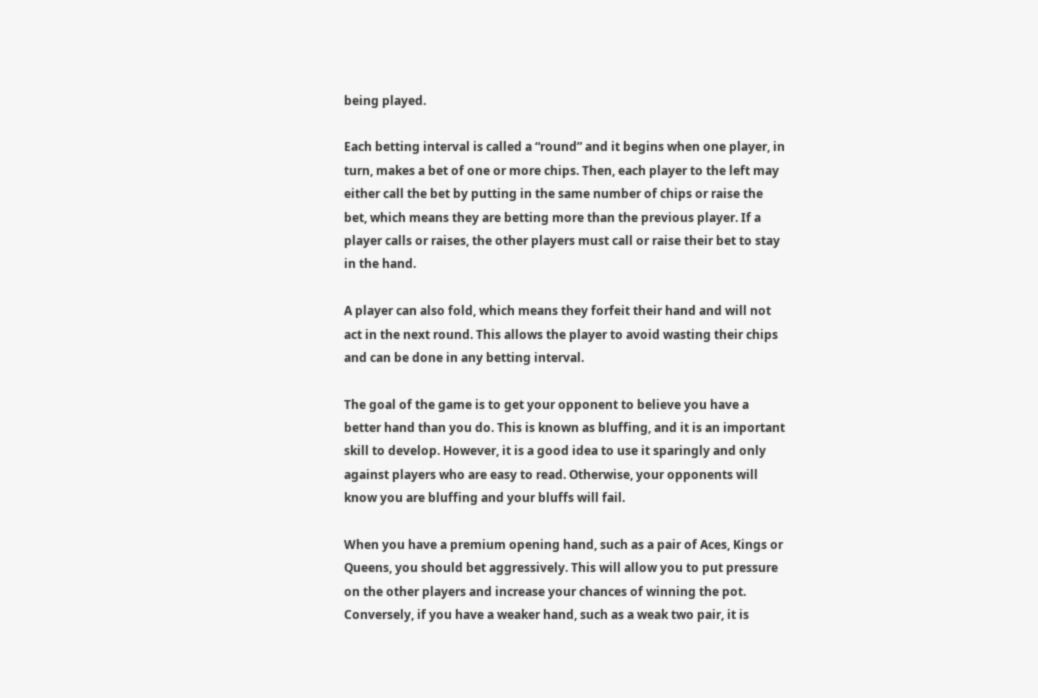being played.

Each betting interval is called a “round” and it begins when one player, in turn, makes a bet of one or more chips. Then, each player to the left may either call the bet by putting in the same number of chips or raise the bet, which means they are betting more than the previous player. If a player calls or raises, the other players must call or raise their bet to stay in the hand.

A player can also fold, which means they forfeit their hand and will not act in the next round. This allows the player to avoid wasting their chips and can be done in any betting interval.

The goal of the game is to get your opponent to believe you have a better hand than you do. This is known as bluffing, and it is an important skill to develop. However, it is a good idea to use it sparingly and only against players who are easy to read. Otherwise, your opponents will know you are bluffing and your bluffs will fail.

When you have a premium opening hand, such as a pair of Aces, Kings or Queens, you should bet aggressively. This will allow you to put pressure on the other players and increase your chances of winning the pot. Conversely, if you have a weaker hand, such as a weak two pair, it is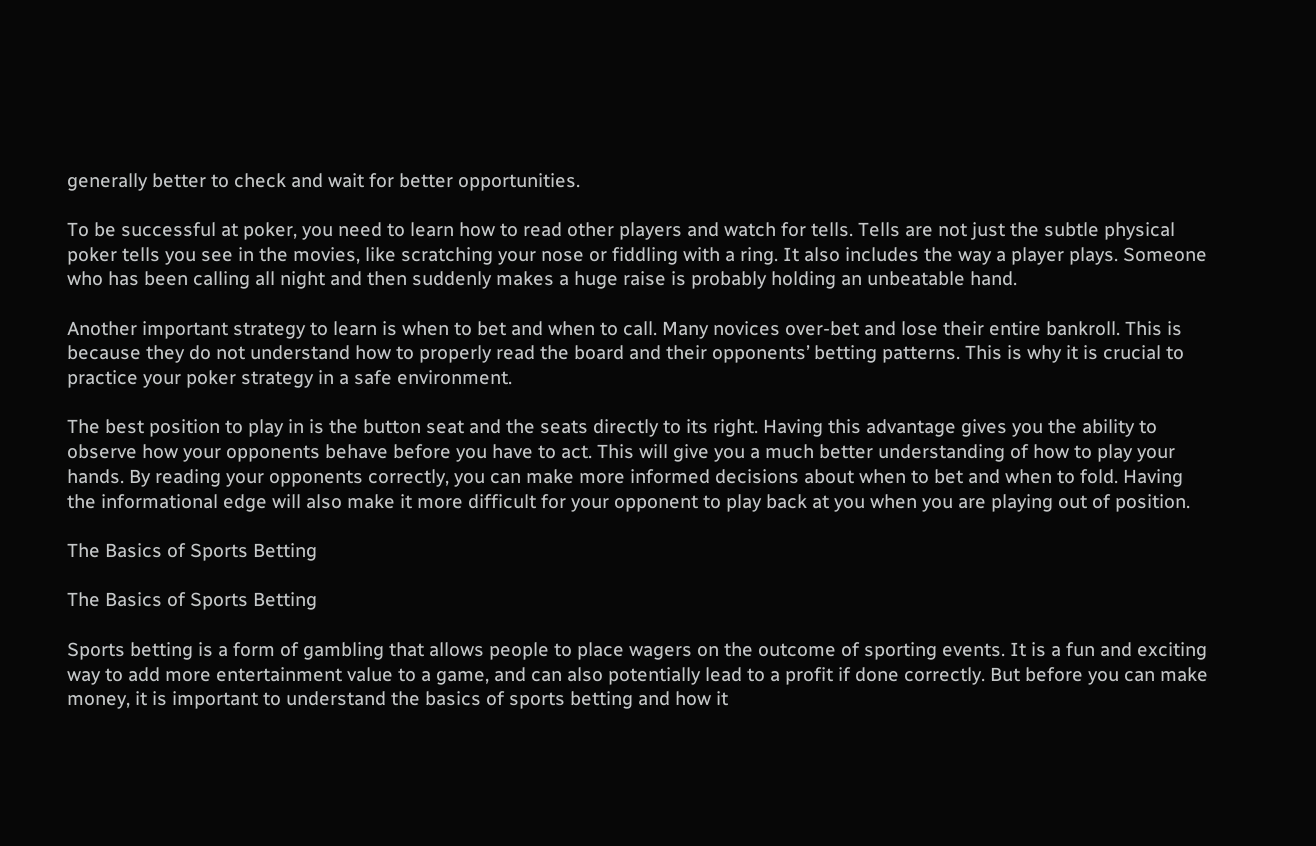generally better to check and wait for better opportunities.

To be successful at poker, you need to learn how to read other players and watch for tells. Tells are not just the subtle physical poker tells you see in the movies, like scratching your nose or fiddling with a ring. It also includes the way a player plays. Someone who has been calling all night and then suddenly makes a huge raise is probably holding an unbeatable hand.

Another important strategy to learn is when to bet and when to call. Many novices over-bet and lose their entire bankroll. This is because they do not understand how to properly read the board and their opponents’ betting patterns. This is why it is crucial to practice your poker strategy in a safe environment.

The best position to play in is the button seat and the seats directly to its right. Having this advantage gives you the ability to observe how your opponents behave before you have to act. This will give you a much better understanding of how to play your hands. By reading your opponents correctly, you can make more informed decisions about when to bet and when to fold. Having the informational edge will also make it more difficult for your opponent to play back at you when you are playing out of position.

The Basics of Sports Betting

The Basics of Sports Betting

Sports betting is a form of gambling that allows people to place wagers on the outcome of sporting events. It is a fun and exciting way to add more entertainment value to a game, and can also potentially lead to a profit if done correctly. But before you can make money, it is important to understand the basics of sports betting and how it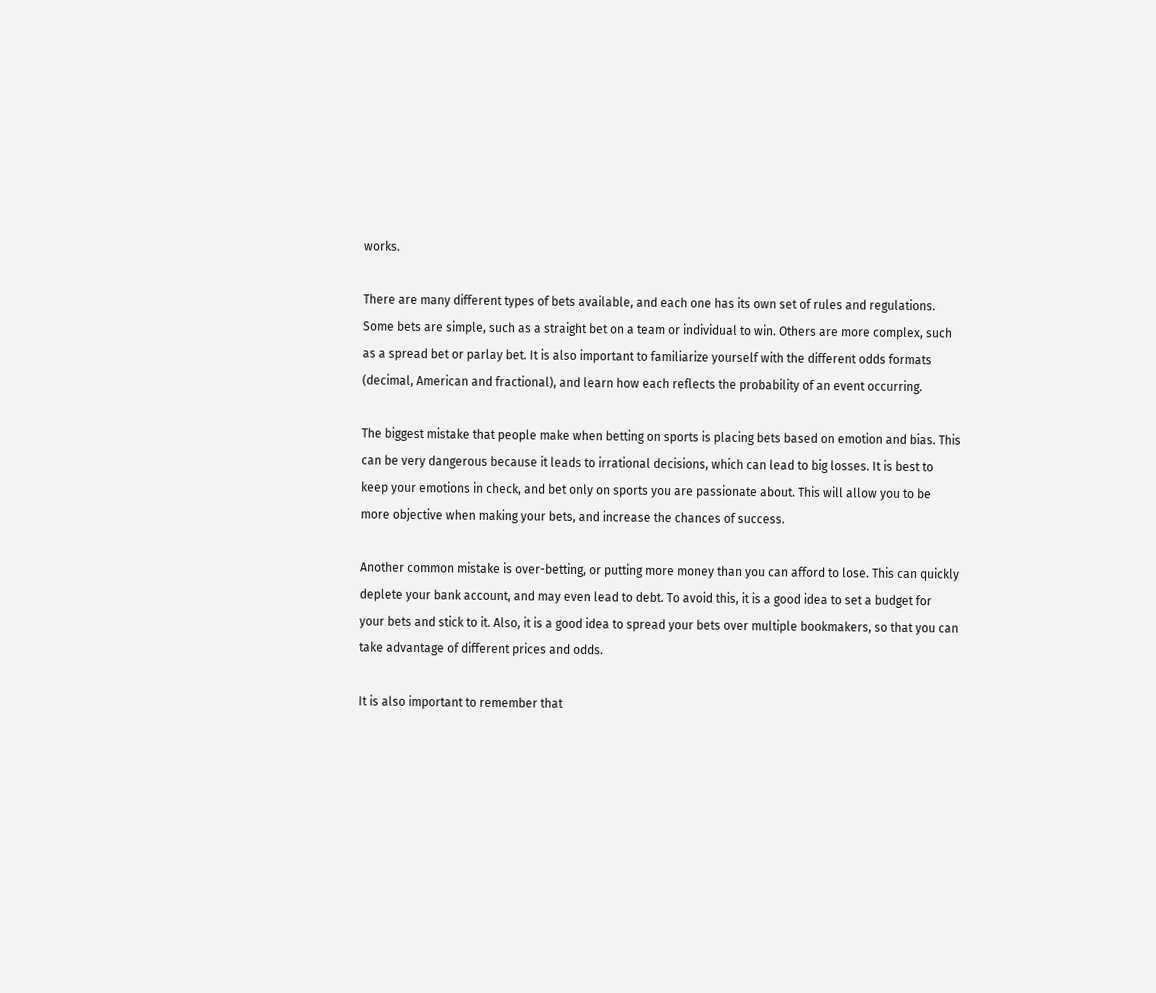works.

There are many different types of bets available, and each one has its own set of rules and regulations. Some bets are simple, such as a straight bet on a team or individual to win. Others are more complex, such as a spread bet or parlay bet. It is also important to familiarize yourself with the different odds formats (decimal, American and fractional), and learn how each reflects the probability of an event occurring.

The biggest mistake that people make when betting on sports is placing bets based on emotion and bias. This can be very dangerous because it leads to irrational decisions, which can lead to big losses. It is best to keep your emotions in check, and bet only on sports you are passionate about. This will allow you to be more objective when making your bets, and increase the chances of success.

Another common mistake is over-betting, or putting more money than you can afford to lose. This can quickly deplete your bank account, and may even lead to debt. To avoid this, it is a good idea to set a budget for your bets and stick to it. Also, it is a good idea to spread your bets over multiple bookmakers, so that you can take advantage of different prices and odds.

It is also important to remember that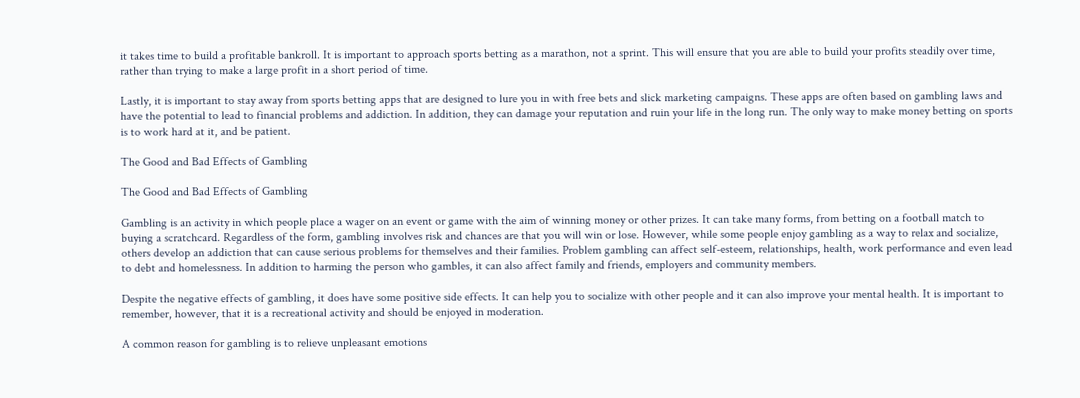it takes time to build a profitable bankroll. It is important to approach sports betting as a marathon, not a sprint. This will ensure that you are able to build your profits steadily over time, rather than trying to make a large profit in a short period of time.

Lastly, it is important to stay away from sports betting apps that are designed to lure you in with free bets and slick marketing campaigns. These apps are often based on gambling laws and have the potential to lead to financial problems and addiction. In addition, they can damage your reputation and ruin your life in the long run. The only way to make money betting on sports is to work hard at it, and be patient.

The Good and Bad Effects of Gambling

The Good and Bad Effects of Gambling

Gambling is an activity in which people place a wager on an event or game with the aim of winning money or other prizes. It can take many forms, from betting on a football match to buying a scratchcard. Regardless of the form, gambling involves risk and chances are that you will win or lose. However, while some people enjoy gambling as a way to relax and socialize, others develop an addiction that can cause serious problems for themselves and their families. Problem gambling can affect self-esteem, relationships, health, work performance and even lead to debt and homelessness. In addition to harming the person who gambles, it can also affect family and friends, employers and community members.

Despite the negative effects of gambling, it does have some positive side effects. It can help you to socialize with other people and it can also improve your mental health. It is important to remember, however, that it is a recreational activity and should be enjoyed in moderation.

A common reason for gambling is to relieve unpleasant emotions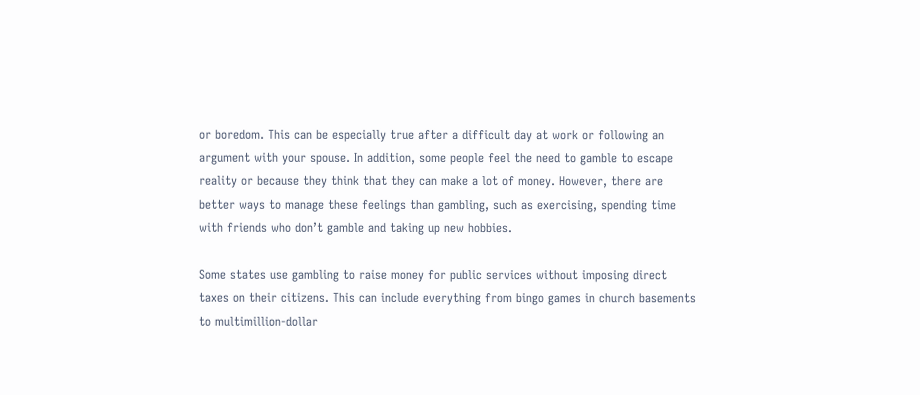or boredom. This can be especially true after a difficult day at work or following an argument with your spouse. In addition, some people feel the need to gamble to escape reality or because they think that they can make a lot of money. However, there are better ways to manage these feelings than gambling, such as exercising, spending time with friends who don’t gamble and taking up new hobbies.

Some states use gambling to raise money for public services without imposing direct taxes on their citizens. This can include everything from bingo games in church basements to multimillion-dollar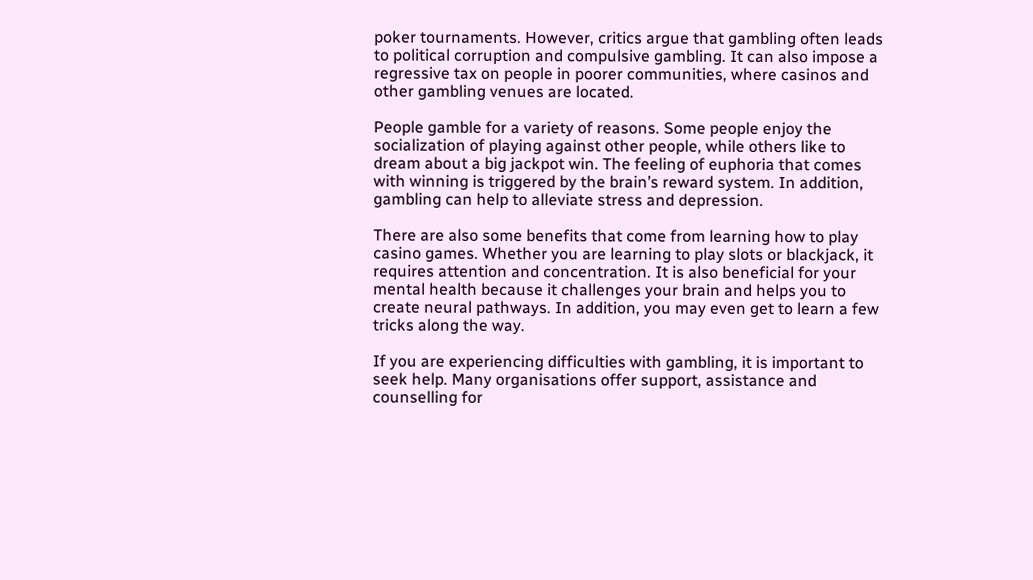poker tournaments. However, critics argue that gambling often leads to political corruption and compulsive gambling. It can also impose a regressive tax on people in poorer communities, where casinos and other gambling venues are located.

People gamble for a variety of reasons. Some people enjoy the socialization of playing against other people, while others like to dream about a big jackpot win. The feeling of euphoria that comes with winning is triggered by the brain’s reward system. In addition, gambling can help to alleviate stress and depression.

There are also some benefits that come from learning how to play casino games. Whether you are learning to play slots or blackjack, it requires attention and concentration. It is also beneficial for your mental health because it challenges your brain and helps you to create neural pathways. In addition, you may even get to learn a few tricks along the way.

If you are experiencing difficulties with gambling, it is important to seek help. Many organisations offer support, assistance and counselling for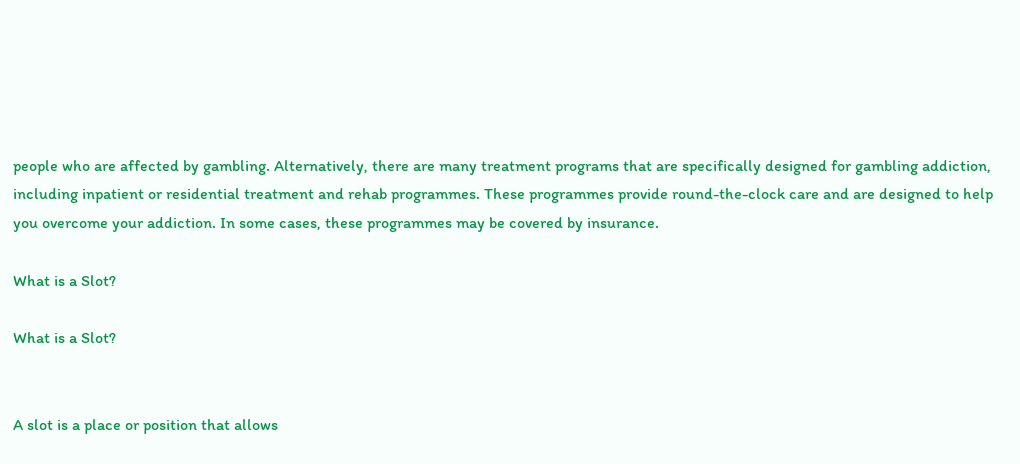people who are affected by gambling. Alternatively, there are many treatment programs that are specifically designed for gambling addiction, including inpatient or residential treatment and rehab programmes. These programmes provide round-the-clock care and are designed to help you overcome your addiction. In some cases, these programmes may be covered by insurance.

What is a Slot?

What is a Slot?


A slot is a place or position that allows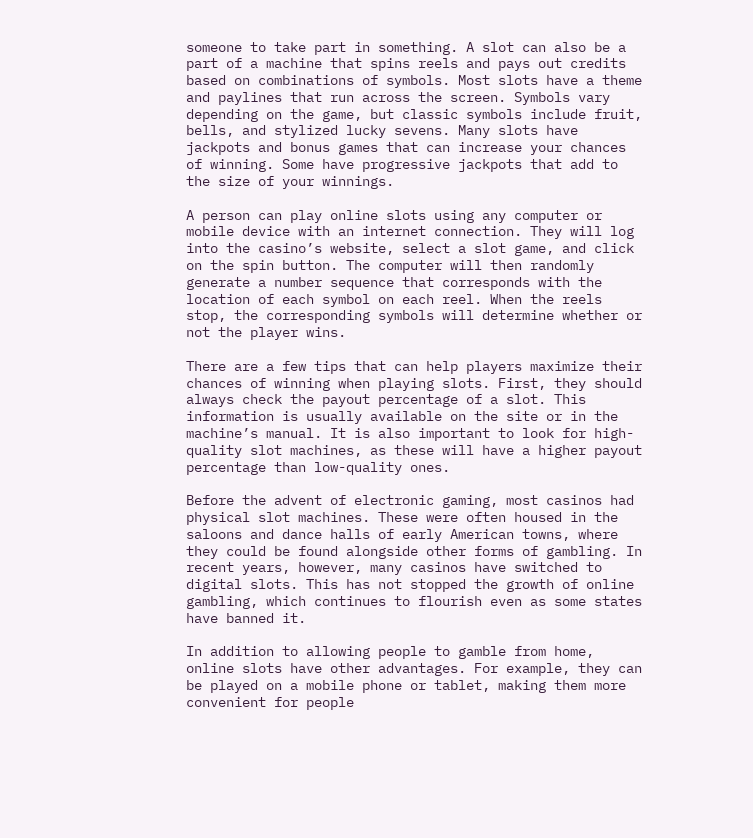someone to take part in something. A slot can also be a part of a machine that spins reels and pays out credits based on combinations of symbols. Most slots have a theme and paylines that run across the screen. Symbols vary depending on the game, but classic symbols include fruit, bells, and stylized lucky sevens. Many slots have jackpots and bonus games that can increase your chances of winning. Some have progressive jackpots that add to the size of your winnings.

A person can play online slots using any computer or mobile device with an internet connection. They will log into the casino’s website, select a slot game, and click on the spin button. The computer will then randomly generate a number sequence that corresponds with the location of each symbol on each reel. When the reels stop, the corresponding symbols will determine whether or not the player wins.

There are a few tips that can help players maximize their chances of winning when playing slots. First, they should always check the payout percentage of a slot. This information is usually available on the site or in the machine’s manual. It is also important to look for high-quality slot machines, as these will have a higher payout percentage than low-quality ones.

Before the advent of electronic gaming, most casinos had physical slot machines. These were often housed in the saloons and dance halls of early American towns, where they could be found alongside other forms of gambling. In recent years, however, many casinos have switched to digital slots. This has not stopped the growth of online gambling, which continues to flourish even as some states have banned it.

In addition to allowing people to gamble from home, online slots have other advantages. For example, they can be played on a mobile phone or tablet, making them more convenient for people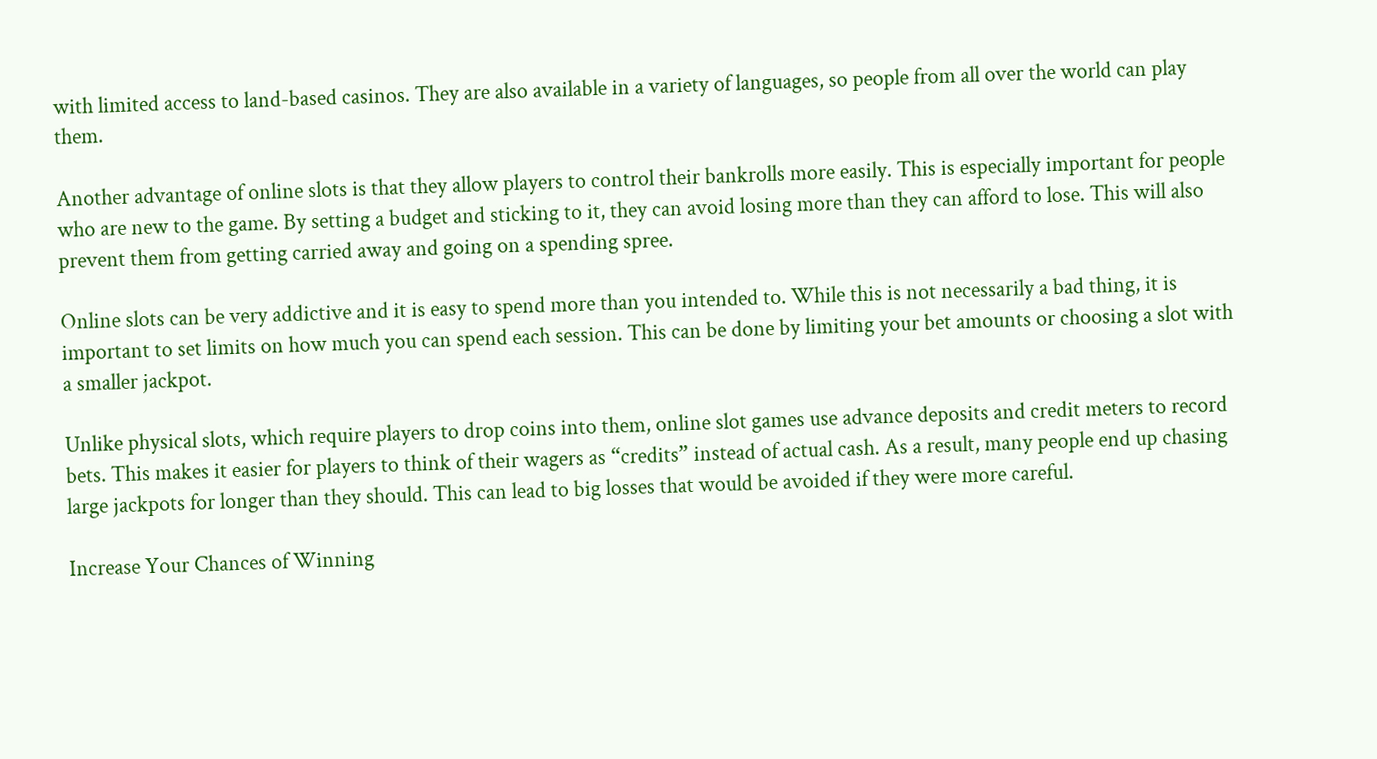with limited access to land-based casinos. They are also available in a variety of languages, so people from all over the world can play them.

Another advantage of online slots is that they allow players to control their bankrolls more easily. This is especially important for people who are new to the game. By setting a budget and sticking to it, they can avoid losing more than they can afford to lose. This will also prevent them from getting carried away and going on a spending spree.

Online slots can be very addictive and it is easy to spend more than you intended to. While this is not necessarily a bad thing, it is important to set limits on how much you can spend each session. This can be done by limiting your bet amounts or choosing a slot with a smaller jackpot.

Unlike physical slots, which require players to drop coins into them, online slot games use advance deposits and credit meters to record bets. This makes it easier for players to think of their wagers as “credits” instead of actual cash. As a result, many people end up chasing large jackpots for longer than they should. This can lead to big losses that would be avoided if they were more careful.

Increase Your Chances of Winning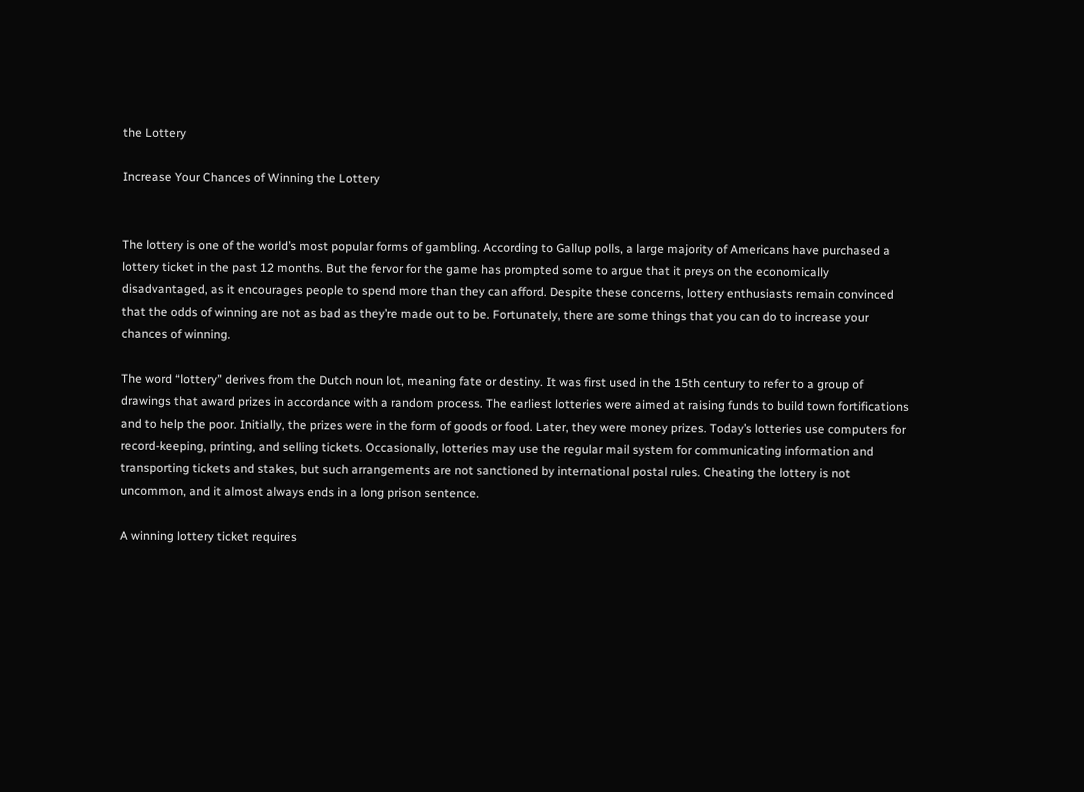the Lottery

Increase Your Chances of Winning the Lottery


The lottery is one of the world’s most popular forms of gambling. According to Gallup polls, a large majority of Americans have purchased a lottery ticket in the past 12 months. But the fervor for the game has prompted some to argue that it preys on the economically disadvantaged, as it encourages people to spend more than they can afford. Despite these concerns, lottery enthusiasts remain convinced that the odds of winning are not as bad as they’re made out to be. Fortunately, there are some things that you can do to increase your chances of winning.

The word “lottery” derives from the Dutch noun lot, meaning fate or destiny. It was first used in the 15th century to refer to a group of drawings that award prizes in accordance with a random process. The earliest lotteries were aimed at raising funds to build town fortifications and to help the poor. Initially, the prizes were in the form of goods or food. Later, they were money prizes. Today’s lotteries use computers for record-keeping, printing, and selling tickets. Occasionally, lotteries may use the regular mail system for communicating information and transporting tickets and stakes, but such arrangements are not sanctioned by international postal rules. Cheating the lottery is not uncommon, and it almost always ends in a long prison sentence.

A winning lottery ticket requires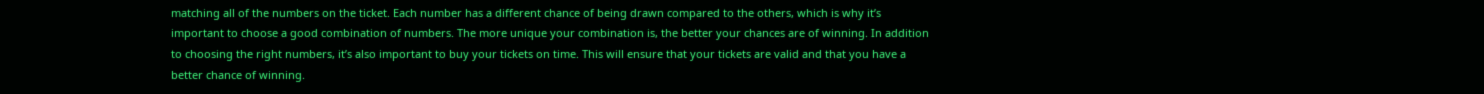matching all of the numbers on the ticket. Each number has a different chance of being drawn compared to the others, which is why it’s important to choose a good combination of numbers. The more unique your combination is, the better your chances are of winning. In addition to choosing the right numbers, it’s also important to buy your tickets on time. This will ensure that your tickets are valid and that you have a better chance of winning.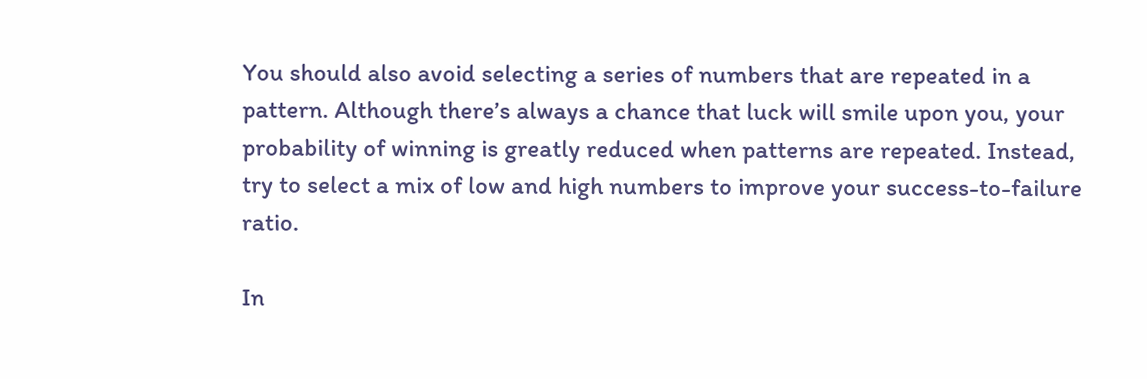You should also avoid selecting a series of numbers that are repeated in a pattern. Although there’s always a chance that luck will smile upon you, your probability of winning is greatly reduced when patterns are repeated. Instead, try to select a mix of low and high numbers to improve your success-to-failure ratio.

In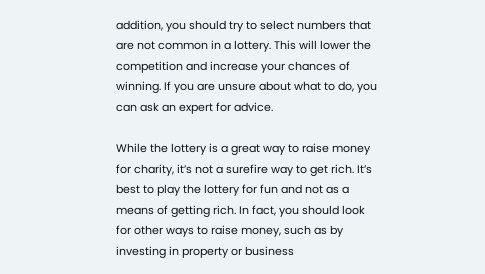addition, you should try to select numbers that are not common in a lottery. This will lower the competition and increase your chances of winning. If you are unsure about what to do, you can ask an expert for advice.

While the lottery is a great way to raise money for charity, it’s not a surefire way to get rich. It’s best to play the lottery for fun and not as a means of getting rich. In fact, you should look for other ways to raise money, such as by investing in property or business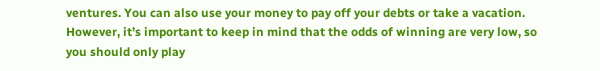ventures. You can also use your money to pay off your debts or take a vacation. However, it’s important to keep in mind that the odds of winning are very low, so you should only play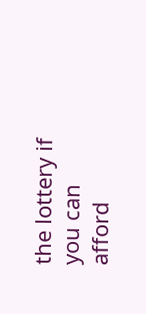the lottery if you can afford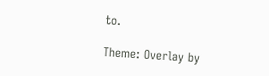to.

Theme: Overlay by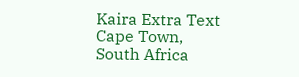Kaira Extra Text
Cape Town, South Africa